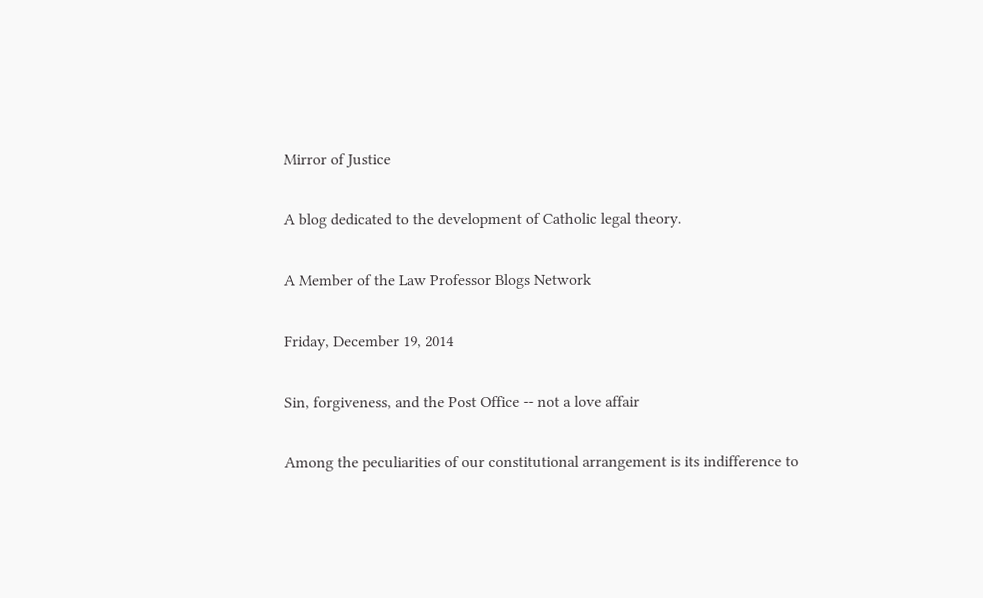Mirror of Justice

A blog dedicated to the development of Catholic legal theory.

A Member of the Law Professor Blogs Network

Friday, December 19, 2014

Sin, forgiveness, and the Post Office -- not a love affair

Among the peculiarities of our constitutional arrangement is its indifference to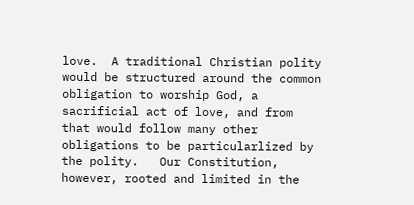love.  A traditional Christian polity would be structured around the common obligation to worship God, a sacrificial act of love, and from that would follow many other obligations to be particularlized by the polity.   Our Constitution, however, rooted and limited in the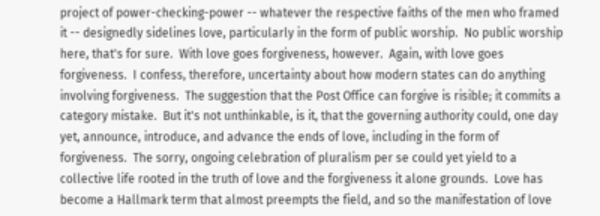project of power-checking-power -- whatever the respective faiths of the men who framed it -- designedly sidelines love, particularly in the form of public worship.  No public worship here, that's for sure.  With love goes forgiveness, however.  Again, with love goes forgiveness.  I confess, therefore, uncertainty about how modern states can do anything involving forgiveness.  The suggestion that the Post Office can forgive is risible; it commits a category mistake.  But it's not unthinkable, is it, that the governing authority could, one day yet, announce, introduce, and advance the ends of love, including in the form of forgiveness.  The sorry, ongoing celebration of pluralism per se could yet yield to a collective life rooted in the truth of love and the forgiveness it alone grounds.  Love has become a Hallmark term that almost preempts the field, and so the manifestation of love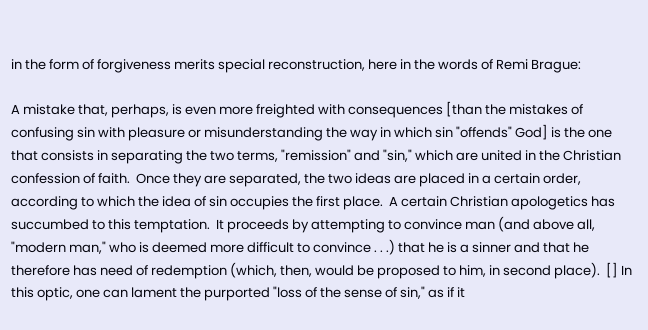in the form of forgiveness merits special reconstruction, here in the words of Remi Brague:

A mistake that, perhaps, is even more freighted with consequences [than the mistakes of confusing sin with pleasure or misunderstanding the way in which sin "offends" God] is the one that consists in separating the two terms, "remission" and "sin," which are united in the Christian confession of faith.  Once they are separated, the two ideas are placed in a certain order, according to which the idea of sin occupies the first place.  A certain Christian apologetics has succumbed to this temptation.  It proceeds by attempting to convince man (and above all, "modern man," who is deemed more difficult to convince . . .) that he is a sinner and that he therefore has need of redemption (which, then, would be proposed to him, in second place).  [] In this optic, one can lament the purported "loss of the sense of sin," as if it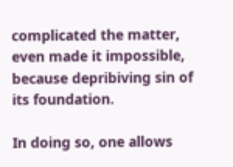complicated the matter, even made it impossible, because depribiving sin of its foundation.

In doing so, one allows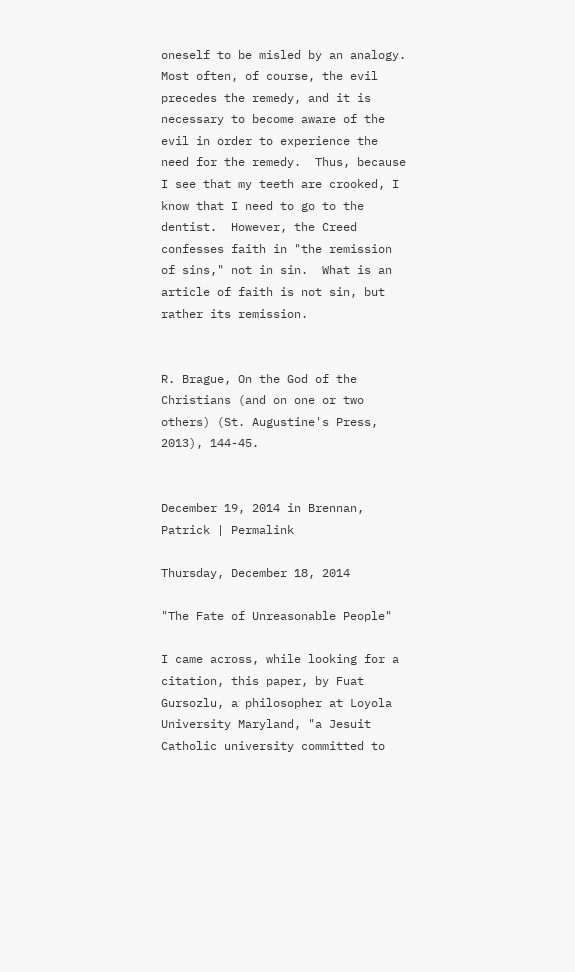oneself to be misled by an analogy.  Most often, of course, the evil precedes the remedy, and it is necessary to become aware of the evil in order to experience the need for the remedy.  Thus, because I see that my teeth are crooked, I know that I need to go to the dentist.  However, the Creed confesses faith in "the remission of sins," not in sin.  What is an article of faith is not sin, but rather its remission.


R. Brague, On the God of the Christians (and on one or two others) (St. Augustine's Press, 2013), 144-45.


December 19, 2014 in Brennan, Patrick | Permalink

Thursday, December 18, 2014

"The Fate of Unreasonable People"

I came across, while looking for a citation, this paper, by Fuat Gursozlu, a philosopher at Loyola University Maryland, "a Jesuit Catholic university committed to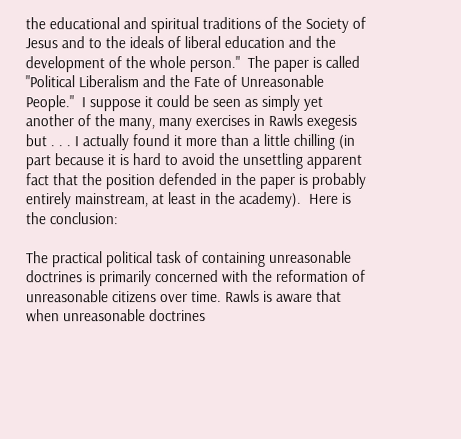the educational and spiritual traditions of the Society of Jesus and to the ideals of liberal education and the development of the whole person."  The paper is called "Political Liberalism and the Fate of Unreasonable People."  I suppose it could be seen as simply yet another of the many, many exercises in Rawls exegesis but . . . I actually found it more than a little chilling (in part because it is hard to avoid the unsettling apparent fact that the position defended in the paper is probably entirely mainstream, at least in the academy).  Here is the conclusion:

The practical political task of containing unreasonable doctrines is primarily concerned with the reformation of unreasonable citizens over time. Rawls is aware that when unreasonable doctrines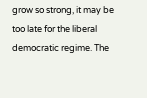grow so strong, it may be too late for the liberal democratic regime. The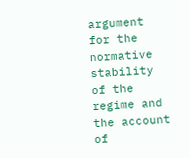argument for the normative stability of the regime and the account of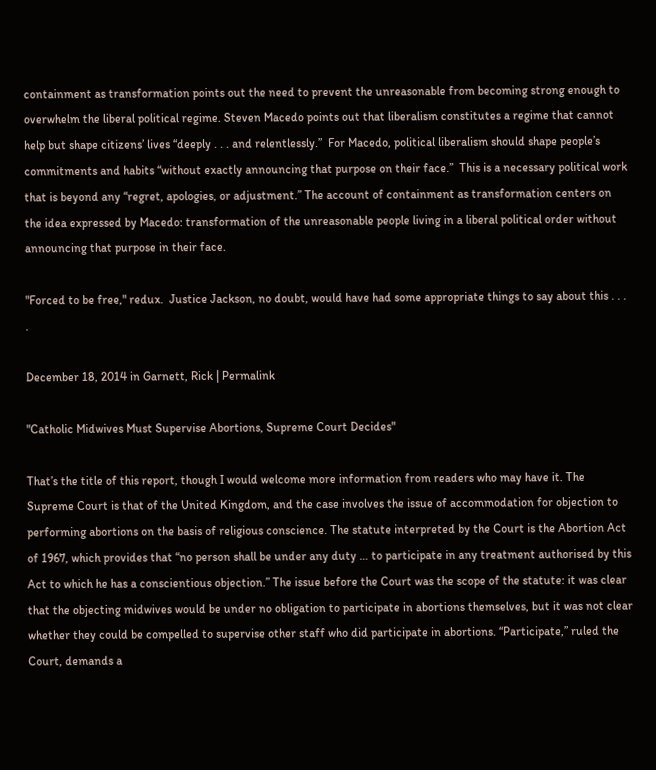containment as transformation points out the need to prevent the unreasonable from becoming strong enough to overwhelm the liberal political regime. Steven Macedo points out that liberalism constitutes a regime that cannot help but shape citizens’ lives “deeply . . . and relentlessly.”  For Macedo, political liberalism should shape people’s commitments and habits “without exactly announcing that purpose on their face.”  This is a necessary political work that is beyond any “regret, apologies, or adjustment.” The account of containment as transformation centers on the idea expressed by Macedo: transformation of the unreasonable people living in a liberal political order without announcing that purpose in their face.

"Forced to be free," redux.  Justice Jackson, no doubt, would have had some appropriate things to say about this . . . .

December 18, 2014 in Garnett, Rick | Permalink

"Catholic Midwives Must Supervise Abortions, Supreme Court Decides"

That’s the title of this report, though I would welcome more information from readers who may have it. The Supreme Court is that of the United Kingdom, and the case involves the issue of accommodation for objection to performing abortions on the basis of religious conscience. The statute interpreted by the Court is the Abortion Act of 1967, which provides that “no person shall be under any duty … to participate in any treatment authorised by this Act to which he has a conscientious objection.” The issue before the Court was the scope of the statute: it was clear that the objecting midwives would be under no obligation to participate in abortions themselves, but it was not clear whether they could be compelled to supervise other staff who did participate in abortions. “Participate,” ruled the Court, demands a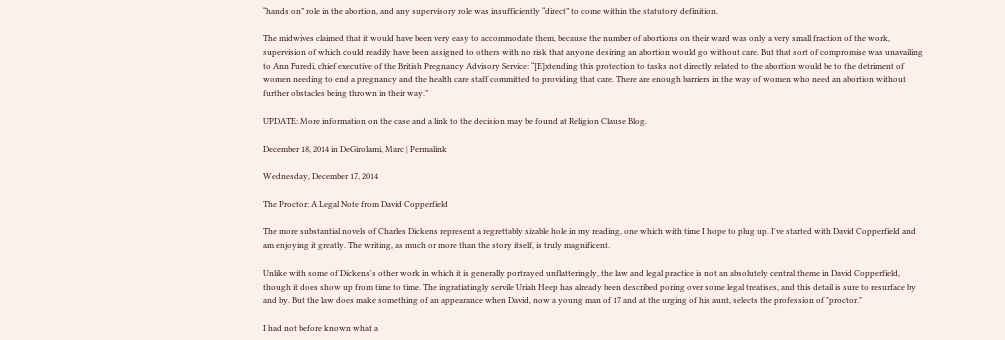“hands on” role in the abortion, and any supervisory role was insufficiently “direct” to come within the statutory definition.

The midwives claimed that it would have been very easy to accommodate them, because the number of abortions on their ward was only a very small fraction of the work, supervision of which could readily have been assigned to others with no risk that anyone desiring an abortion would go without care. But that sort of compromise was unavailing to Ann Furedi, chief executive of the British Pregnancy Advisory Service: “[E]xtending this protection to tasks not directly related to the abortion would be to the detriment of women needing to end a pregnancy and the health care staff committed to providing that care. There are enough barriers in the way of women who need an abortion without further obstacles being thrown in their way.”

UPDATE: More information on the case and a link to the decision may be found at Religion Clause Blog.

December 18, 2014 in DeGirolami, Marc | Permalink

Wednesday, December 17, 2014

The Proctor: A Legal Note from David Copperfield

The more substantial novels of Charles Dickens represent a regrettably sizable hole in my reading, one which with time I hope to plug up. I've started with David Copperfield and am enjoying it greatly. The writing, as much or more than the story itself, is truly magnificent.

Unlike with some of Dickens's other work in which it is generally portrayed unflatteringly, the law and legal practice is not an absolutely central theme in David Copperfield, though it does show up from time to time. The ingratiatingly servile Uriah Heep has already been described poring over some legal treatises, and this detail is sure to resurface by and by. But the law does make something of an appearance when David, now a young man of 17 and at the urging of his aunt, selects the profession of "proctor."

I had not before known what a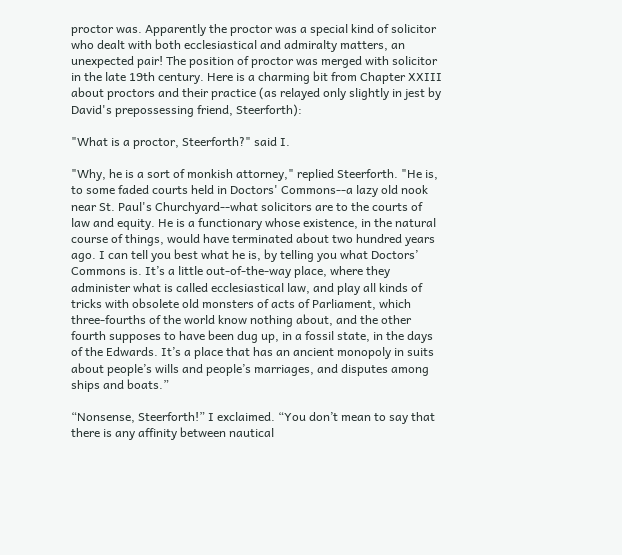proctor was. Apparently the proctor was a special kind of solicitor who dealt with both ecclesiastical and admiralty matters, an unexpected pair! The position of proctor was merged with solicitor in the late 19th century. Here is a charming bit from Chapter XXIII about proctors and their practice (as relayed only slightly in jest by David's prepossessing friend, Steerforth):

"What is a proctor, Steerforth?" said I.

"Why, he is a sort of monkish attorney," replied Steerforth. "He is, to some faded courts held in Doctors' Commons--a lazy old nook near St. Paul's Churchyard--what solicitors are to the courts of law and equity. He is a functionary whose existence, in the natural course of things, would have terminated about two hundred years ago. I can tell you best what he is, by telling you what Doctors’ Commons is. It’s a little out-of-the-way place, where they administer what is called ecclesiastical law, and play all kinds of tricks with obsolete old monsters of acts of Parliament, which three-fourths of the world know nothing about, and the other fourth supposes to have been dug up, in a fossil state, in the days of the Edwards. It’s a place that has an ancient monopoly in suits about people’s wills and people’s marriages, and disputes among ships and boats.”

“Nonsense, Steerforth!” I exclaimed. “You don’t mean to say that there is any affinity between nautical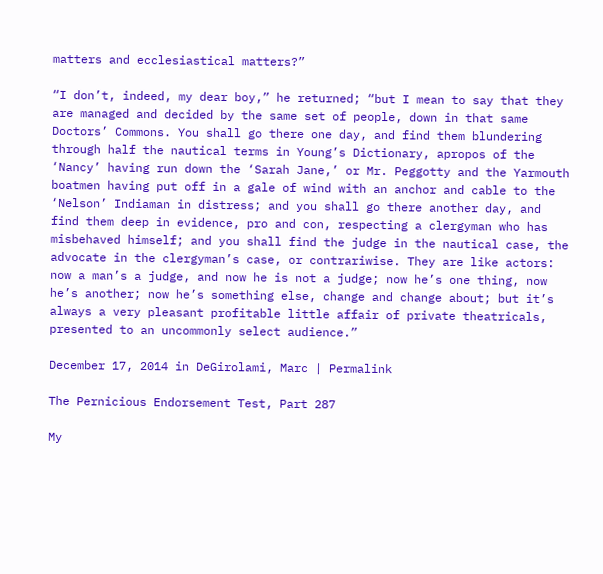matters and ecclesiastical matters?”

“I don’t, indeed, my dear boy,” he returned; “but I mean to say that they are managed and decided by the same set of people, down in that same Doctors’ Commons. You shall go there one day, and find them blundering through half the nautical terms in Young’s Dictionary, apropos of the ‘Nancy’ having run down the ‘Sarah Jane,’ or Mr. Peggotty and the Yarmouth boatmen having put off in a gale of wind with an anchor and cable to the ‘Nelson’ Indiaman in distress; and you shall go there another day, and find them deep in evidence, pro and con, respecting a clergyman who has misbehaved himself; and you shall find the judge in the nautical case, the advocate in the clergyman’s case, or contrariwise. They are like actors: now a man’s a judge, and now he is not a judge; now he’s one thing, now he’s another; now he’s something else, change and change about; but it’s always a very pleasant profitable little affair of private theatricals, presented to an uncommonly select audience.”

December 17, 2014 in DeGirolami, Marc | Permalink

The Pernicious Endorsement Test, Part 287

My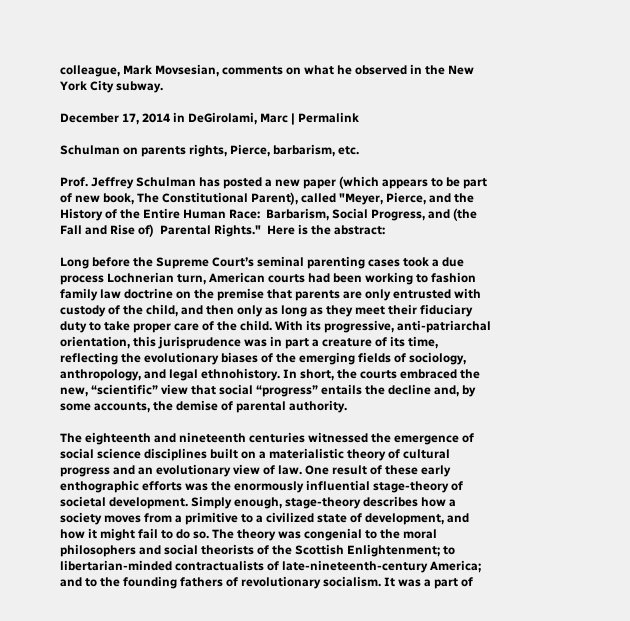colleague, Mark Movsesian, comments on what he observed in the New York City subway.

December 17, 2014 in DeGirolami, Marc | Permalink

Schulman on parents rights, Pierce, barbarism, etc.

Prof. Jeffrey Schulman has posted a new paper (which appears to be part of new book, The Constitutional Parent), called "Meyer, Pierce, and the History of the Entire Human Race:  Barbarism, Social Progress, and (the Fall and Rise of)  Parental Rights."  Here is the abstract:

Long before the Supreme Court’s seminal parenting cases took a due process Lochnerian turn, American courts had been working to fashion family law doctrine on the premise that parents are only entrusted with custody of the child, and then only as long as they meet their fiduciary duty to take proper care of the child. With its progressive, anti-patriarchal orientation, this jurisprudence was in part a creature of its time, reflecting the evolutionary biases of the emerging fields of sociology, anthropology, and legal ethnohistory. In short, the courts embraced the new, “scientific” view that social “progress” entails the decline and, by some accounts, the demise of parental authority.

The eighteenth and nineteenth centuries witnessed the emergence of social science disciplines built on a materialistic theory of cultural progress and an evolutionary view of law. One result of these early enthographic efforts was the enormously influential stage-theory of societal development. Simply enough, stage-theory describes how a society moves from a primitive to a civilized state of development, and how it might fail to do so. The theory was congenial to the moral philosophers and social theorists of the Scottish Enlightenment; to libertarian-minded contractualists of late-nineteenth-century America; and to the founding fathers of revolutionary socialism. It was a part of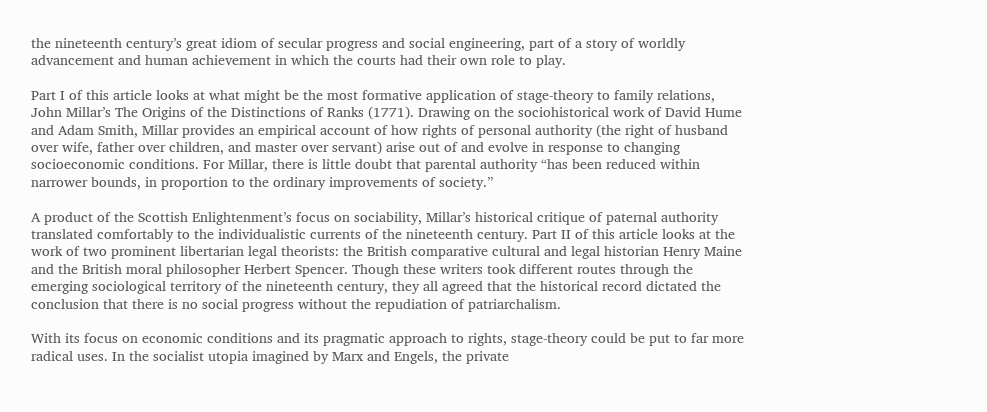the nineteenth century’s great idiom of secular progress and social engineering, part of a story of worldly advancement and human achievement in which the courts had their own role to play.

Part I of this article looks at what might be the most formative application of stage-theory to family relations, John Millar’s The Origins of the Distinctions of Ranks (1771). Drawing on the sociohistorical work of David Hume and Adam Smith, Millar provides an empirical account of how rights of personal authority (the right of husband over wife, father over children, and master over servant) arise out of and evolve in response to changing socioeconomic conditions. For Millar, there is little doubt that parental authority “has been reduced within narrower bounds, in proportion to the ordinary improvements of society.”

A product of the Scottish Enlightenment’s focus on sociability, Millar’s historical critique of paternal authority translated comfortably to the individualistic currents of the nineteenth century. Part II of this article looks at the work of two prominent libertarian legal theorists: the British comparative cultural and legal historian Henry Maine and the British moral philosopher Herbert Spencer. Though these writers took different routes through the emerging sociological territory of the nineteenth century, they all agreed that the historical record dictated the conclusion that there is no social progress without the repudiation of patriarchalism.

With its focus on economic conditions and its pragmatic approach to rights, stage-theory could be put to far more radical uses. In the socialist utopia imagined by Marx and Engels, the private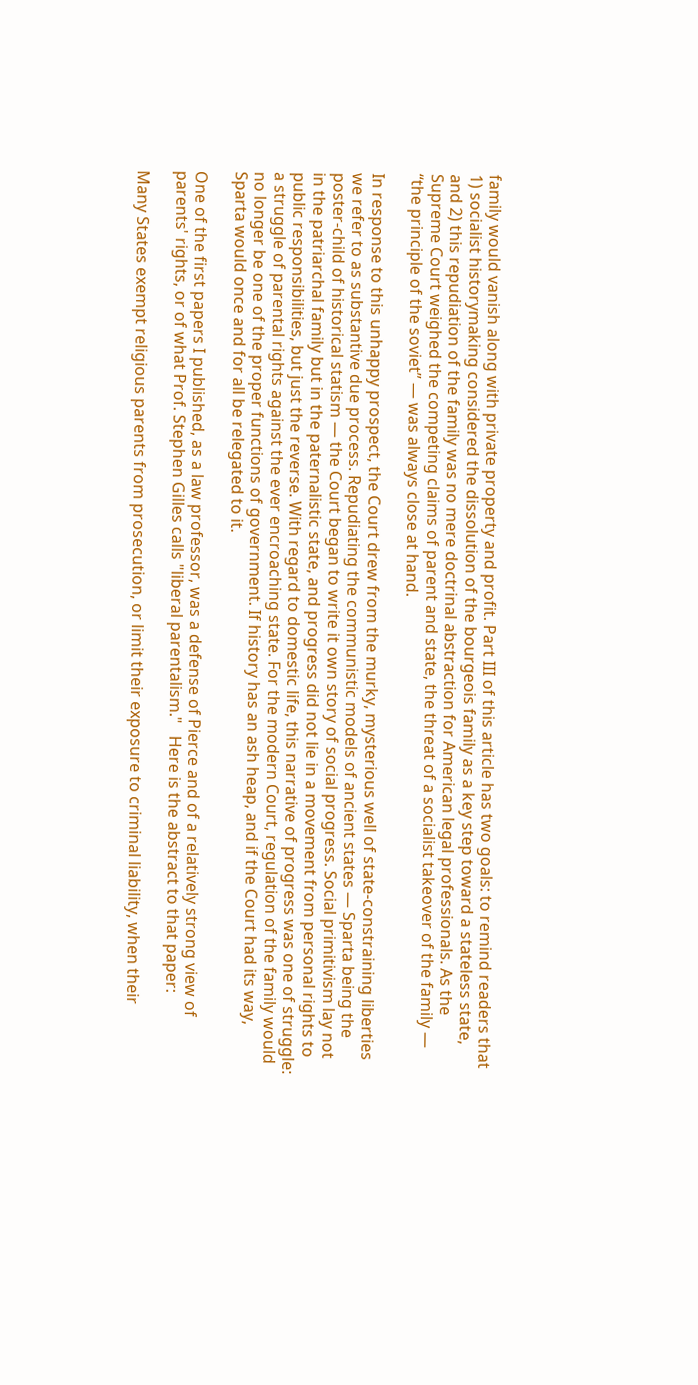family would vanish along with private property and profit. Part III of this article has two goals: to remind readers that 1) socialist historymaking considered the dissolution of the bourgeois family as a key step toward a stateless state, and 2) this repudiation of the family was no mere doctrinal abstraction for American legal professionals. As the Supreme Court weighed the competing claims of parent and state, the threat of a socialist takeover of the family — “the principle of the soviet” — was always close at hand.

In response to this unhappy prospect, the Court drew from the murky, mysterious well of state-constraining liberties we refer to as substantive due process. Repudiating the communistic models of ancient states — Sparta being the poster-child of historical statism — the Court began to write it own story of social progress. Social primitivism lay not in the patriarchal family but in the paternalistic state, and progress did not lie in a movement from personal rights to public responsibilities, but just the reverse. With regard to domestic life, this narrative of progress was one of struggle: a struggle of parental rights against the ever encroaching state. For the modern Court, regulation of the family would no longer be one of the proper functions of government. If history has an ash heap, and if the Court had its way, Sparta would once and for all be relegated to it.

One of the first papers I published, as a law professor, was a defense of Pierce and of a relatively strong view of parents' rights, or of what Prof. Stephen Gilles calls "liberal parentalism."   Here is the abstract to that paper:

Many States exempt religious parents from prosecution, or limit their exposure to criminal liability, when their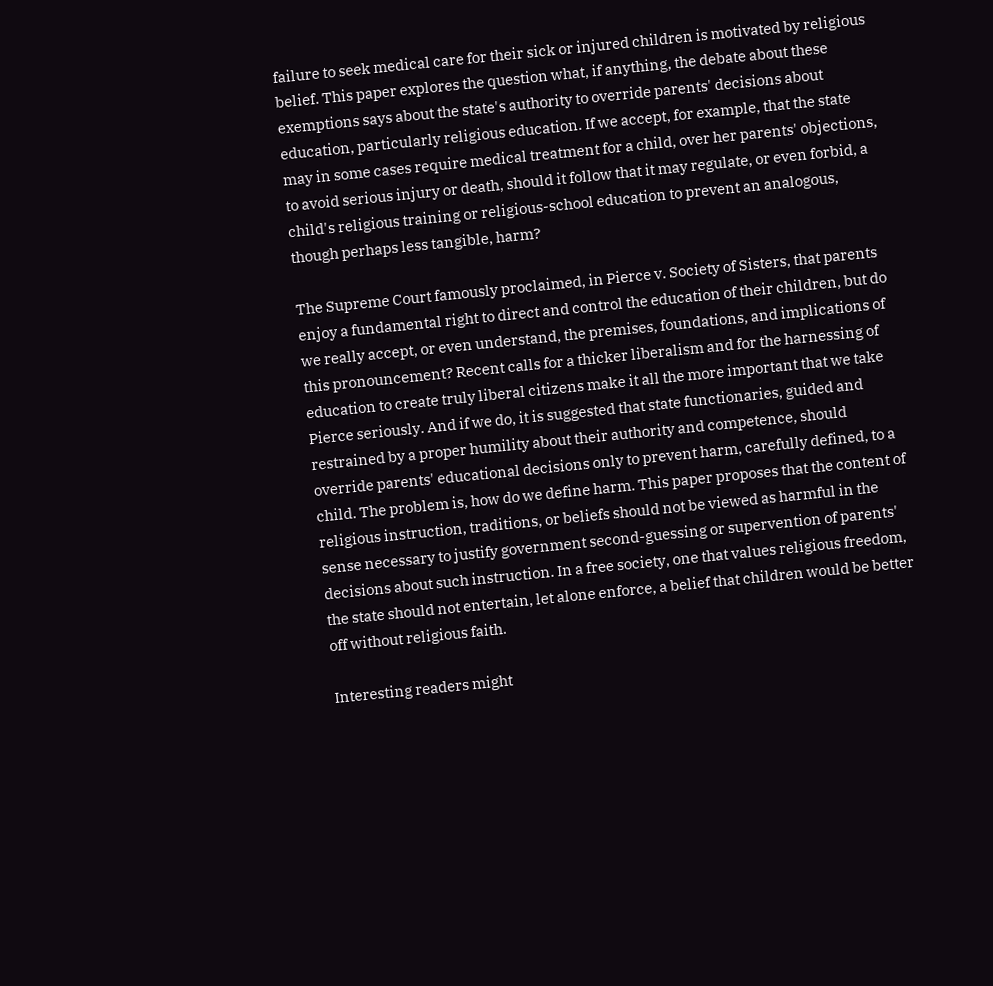failure to seek medical care for their sick or injured children is motivated by religious belief. This paper explores the question what, if anything, the debate about these exemptions says about the state's authority to override parents' decisions about education, particularly religious education. If we accept, for example, that the state may in some cases require medical treatment for a child, over her parents' objections, to avoid serious injury or death, should it follow that it may regulate, or even forbid, a child's religious training or religious-school education to prevent an analogous, though perhaps less tangible, harm?

The Supreme Court famously proclaimed, in Pierce v. Society of Sisters, that parents enjoy a fundamental right to direct and control the education of their children, but do we really accept, or even understand, the premises, foundations, and implications of this pronouncement? Recent calls for a thicker liberalism and for the harnessing of education to create truly liberal citizens make it all the more important that we take Pierce seriously. And if we do, it is suggested that state functionaries, guided and restrained by a proper humility about their authority and competence, should override parents' educational decisions only to prevent harm, carefully defined, to a child. The problem is, how do we define harm. This paper proposes that the content of religious instruction, traditions, or beliefs should not be viewed as harmful in the sense necessary to justify government second-guessing or supervention of parents' decisions about such instruction. In a free society, one that values religious freedom, the state should not entertain, let alone enforce, a belief that children would be better off without religious faith.

Interesting readers might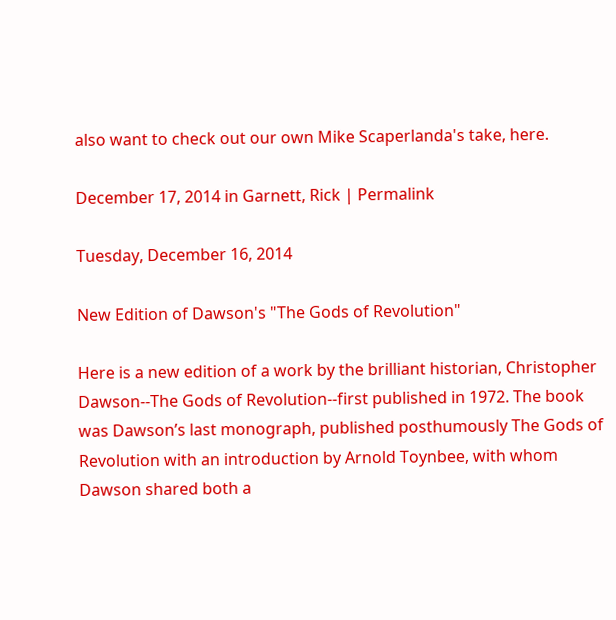also want to check out our own Mike Scaperlanda's take, here.

December 17, 2014 in Garnett, Rick | Permalink

Tuesday, December 16, 2014

New Edition of Dawson's "The Gods of Revolution"

Here is a new edition of a work by the brilliant historian, Christopher Dawson--The Gods of Revolution--first published in 1972. The book was Dawson’s last monograph, published posthumously The Gods of Revolution with an introduction by Arnold Toynbee, with whom Dawson shared both a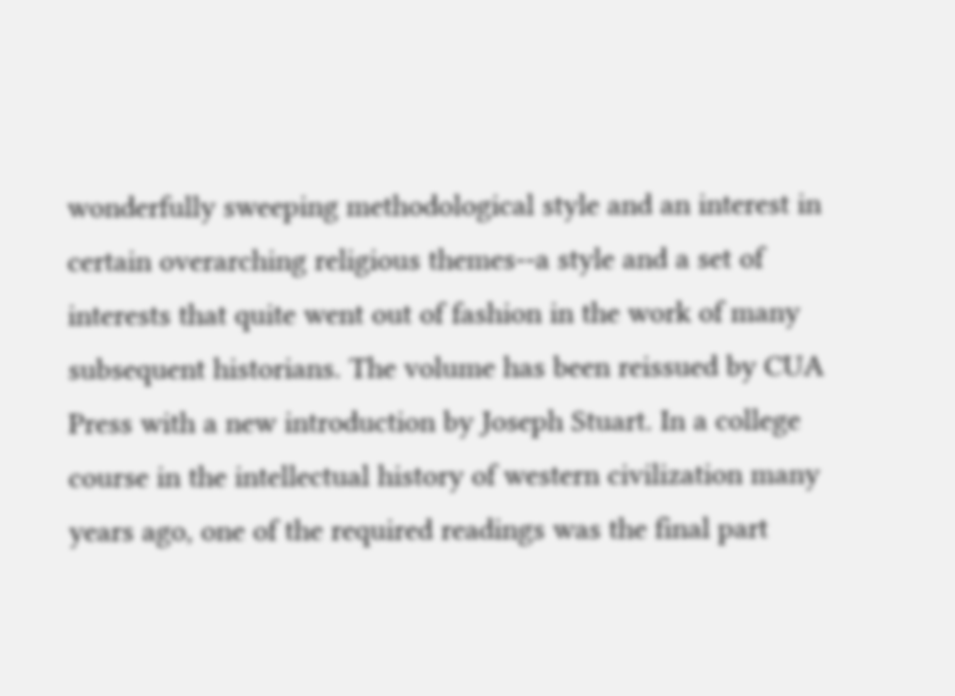wonderfully sweeping methodological style and an interest in certain overarching religious themes--a style and a set of interests that quite went out of fashion in the work of many subsequent historians. The volume has been reissued by CUA Press with a new introduction by Joseph Stuart. In a college course in the intellectual history of western civilization many years ago, one of the required readings was the final part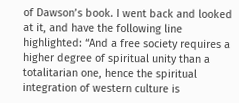of Dawson’s book. I went back and looked at it, and have the following line highlighted: “And a free society requires a higher degree of spiritual unity than a totalitarian one, hence the spiritual integration of western culture is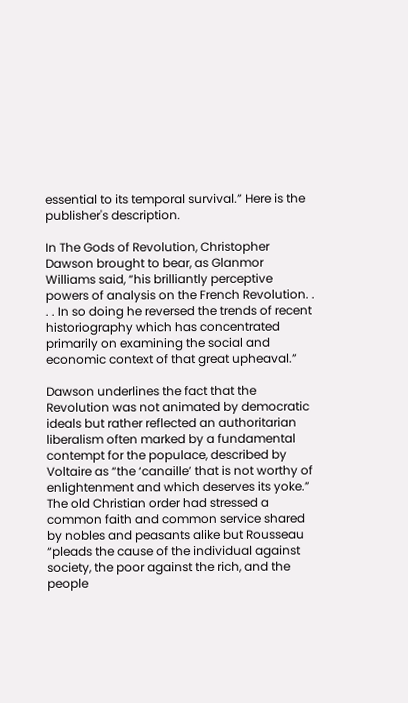essential to its temporal survival.” Here is the publisher's description.

In The Gods of Revolution, Christopher Dawson brought to bear, as Glanmor Williams said, “his brilliantly perceptive powers of analysis on the French Revolution. . . . In so doing he reversed the trends of recent historiography which has concentrated primarily on examining the social and economic context of that great upheaval.”

Dawson underlines the fact that the Revolution was not animated by democratic ideals but rather reflected an authoritarian liberalism often marked by a fundamental contempt for the populace, described by Voltaire as “the ‘canaille’ that is not worthy of enlightenment and which deserves its yoke.” The old Christian order had stressed a common faith and common service shared by nobles and peasants alike but Rousseau “pleads the cause of the individual against society, the poor against the rich, and the people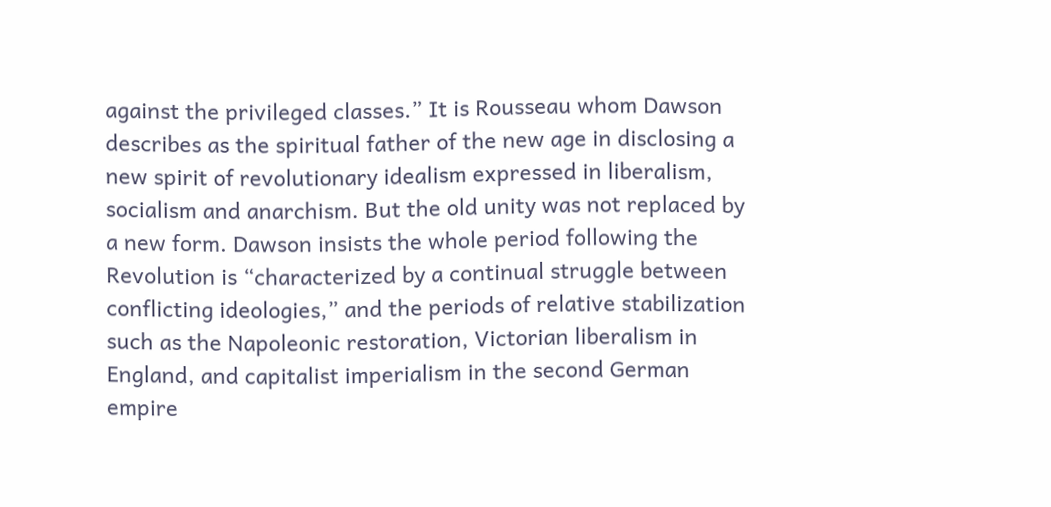against the privileged classes.” It is Rousseau whom Dawson describes as the spiritual father of the new age in disclosing a new spirit of revolutionary idealism expressed in liberalism, socialism and anarchism. But the old unity was not replaced by a new form. Dawson insists the whole period following the Revolution is “characterized by a continual struggle between conflicting ideologies,” and the periods of relative stabilization such as the Napoleonic restoration, Victorian liberalism in England, and capitalist imperialism in the second German empire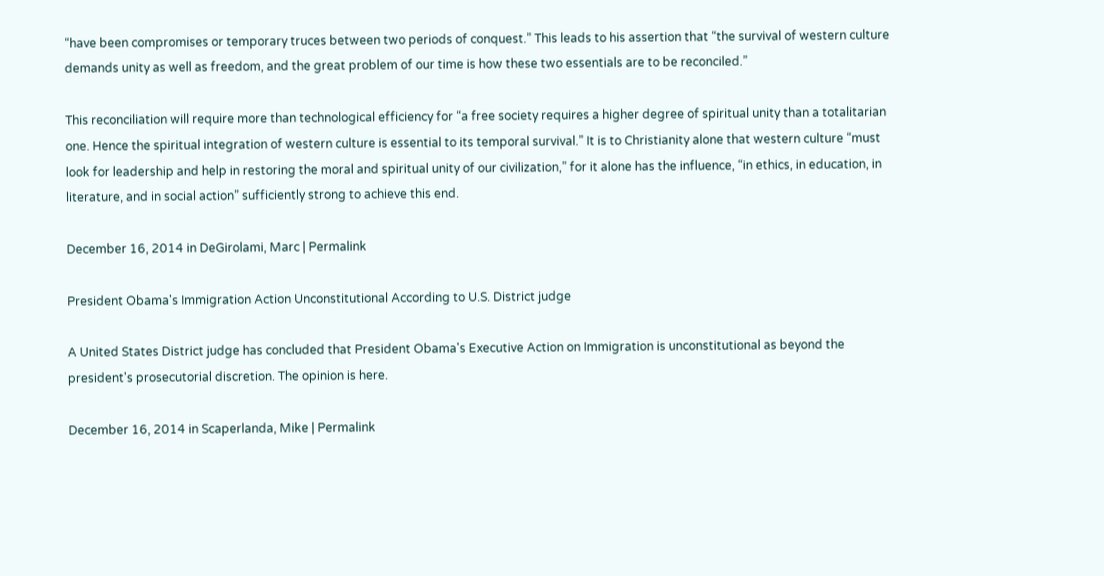“have been compromises or temporary truces between two periods of conquest.” This leads to his assertion that “the survival of western culture demands unity as well as freedom, and the great problem of our time is how these two essentials are to be reconciled.”

This reconciliation will require more than technological efficiency for “a free society requires a higher degree of spiritual unity than a totalitarian one. Hence the spiritual integration of western culture is essential to its temporal survival.” It is to Christianity alone that western culture “must look for leadership and help in restoring the moral and spiritual unity of our civilization,” for it alone has the influence, “in ethics, in education, in literature, and in social action” sufficiently strong to achieve this end.

December 16, 2014 in DeGirolami, Marc | Permalink

President Obama's Immigration Action Unconstitutional According to U.S. District judge

A United States District judge has concluded that President Obama's Executive Action on Immigration is unconstitutional as beyond the president's prosecutorial discretion. The opinion is here.

December 16, 2014 in Scaperlanda, Mike | Permalink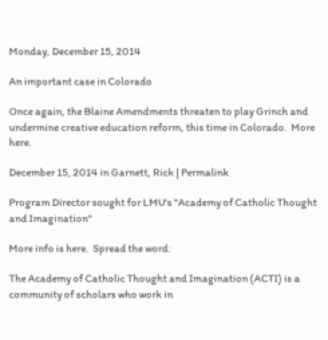Monday, December 15, 2014

An important case in Colorado

Once again, the Blaine Amendments threaten to play Grinch and undermine creative education reform, this time in Colorado.  More here.

December 15, 2014 in Garnett, Rick | Permalink

Program Director sought for LMU's "Academy of Catholic Thought and Imagination"

More info is here.  Spread the word:

The Academy of Catholic Thought and Imagination (ACTI) is a community of scholars who work in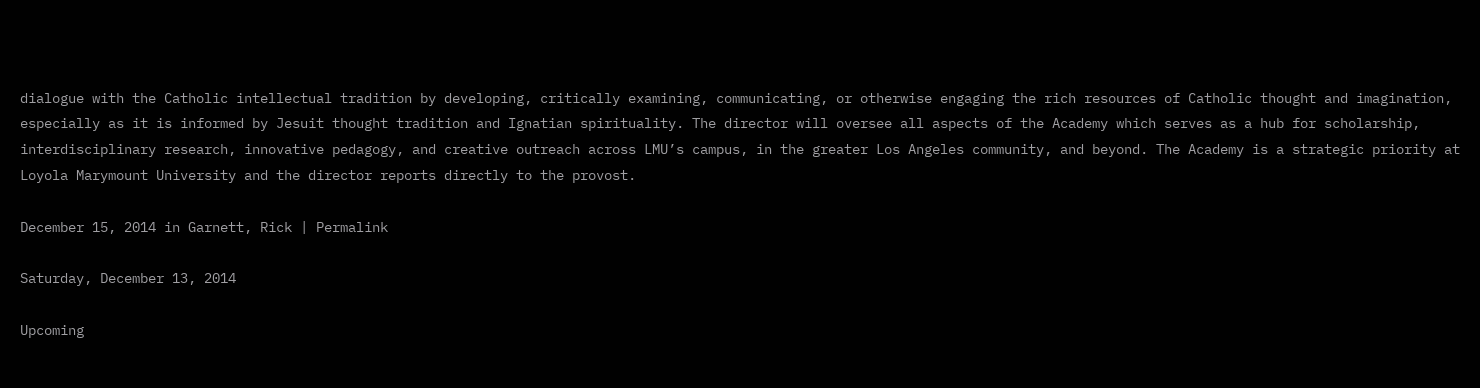dialogue with the Catholic intellectual tradition by developing, critically examining, communicating, or otherwise engaging the rich resources of Catholic thought and imagination, especially as it is informed by Jesuit thought tradition and Ignatian spirituality. The director will oversee all aspects of the Academy which serves as a hub for scholarship, interdisciplinary research, innovative pedagogy, and creative outreach across LMU’s campus, in the greater Los Angeles community, and beyond. The Academy is a strategic priority at Loyola Marymount University and the director reports directly to the provost.

December 15, 2014 in Garnett, Rick | Permalink

Saturday, December 13, 2014

Upcoming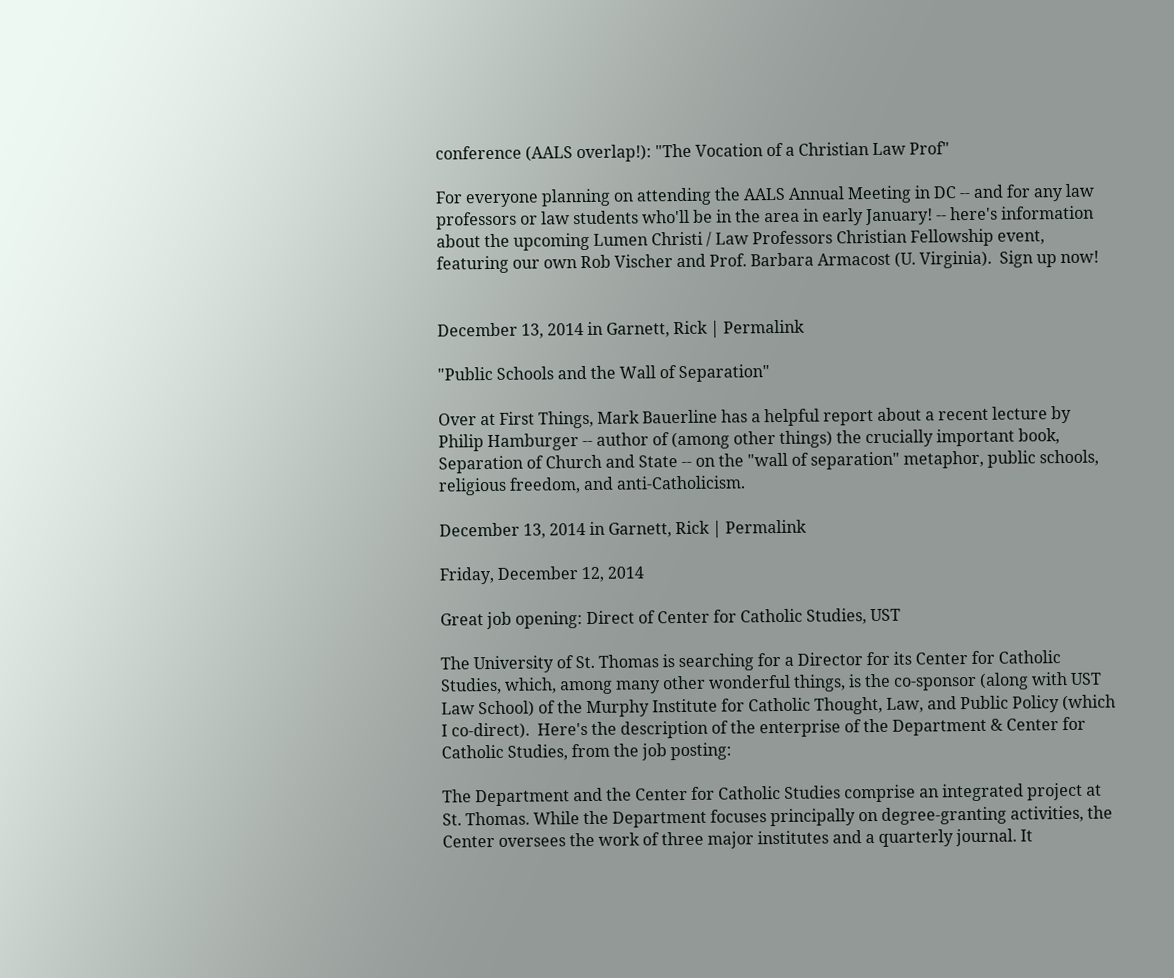conference (AALS overlap!): "The Vocation of a Christian Law Prof"

For everyone planning on attending the AALS Annual Meeting in DC -- and for any law professors or law students who'll be in the area in early January! -- here's information about the upcoming Lumen Christi / Law Professors Christian Fellowship event, featuring our own Rob Vischer and Prof. Barbara Armacost (U. Virginia).  Sign up now!


December 13, 2014 in Garnett, Rick | Permalink

"Public Schools and the Wall of Separation"

Over at First Things, Mark Bauerline has a helpful report about a recent lecture by Philip Hamburger -- author of (among other things) the crucially important book, Separation of Church and State -- on the "wall of separation" metaphor, public schools, religious freedom, and anti-Catholicism.

December 13, 2014 in Garnett, Rick | Permalink

Friday, December 12, 2014

Great job opening: Direct of Center for Catholic Studies, UST

The University of St. Thomas is searching for a Director for its Center for Catholic Studies, which, among many other wonderful things, is the co-sponsor (along with UST Law School) of the Murphy Institute for Catholic Thought, Law, and Public Policy (which I co-direct).  Here's the description of the enterprise of the Department & Center for Catholic Studies, from the job posting:

The Department and the Center for Catholic Studies comprise an integrated project at St. Thomas. While the Department focuses principally on degree-granting activities, the Center oversees the work of three major institutes and a quarterly journal. It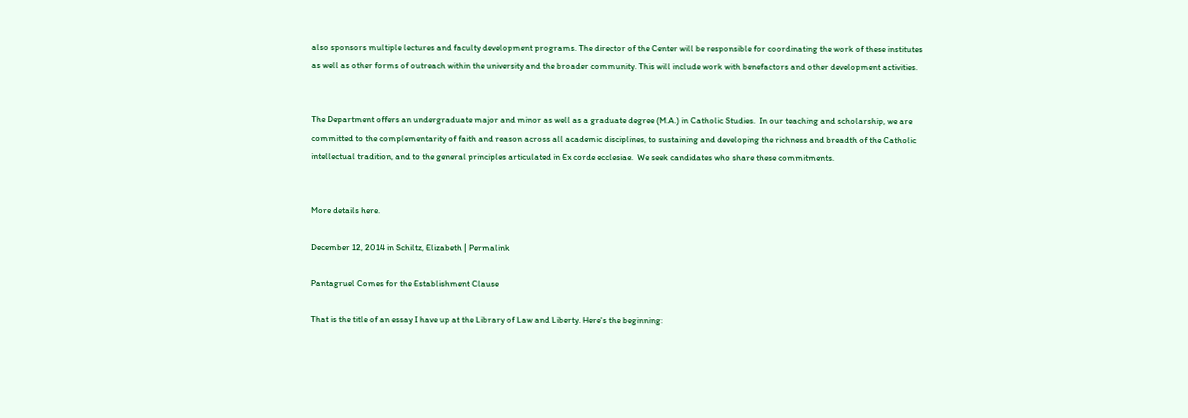also sponsors multiple lectures and faculty development programs. The director of the Center will be responsible for coordinating the work of these institutes as well as other forms of outreach within the university and the broader community. This will include work with benefactors and other development activities.


The Department offers an undergraduate major and minor as well as a graduate degree (M.A.) in Catholic Studies.  In our teaching and scholarship, we are committed to the complementarity of faith and reason across all academic disciplines, to sustaining and developing the richness and breadth of the Catholic intellectual tradition, and to the general principles articulated in Ex corde ecclesiae.  We seek candidates who share these commitments.


More details here.

December 12, 2014 in Schiltz, Elizabeth | Permalink

Pantagruel Comes for the Establishment Clause

That is the title of an essay I have up at the Library of Law and Liberty. Here's the beginning: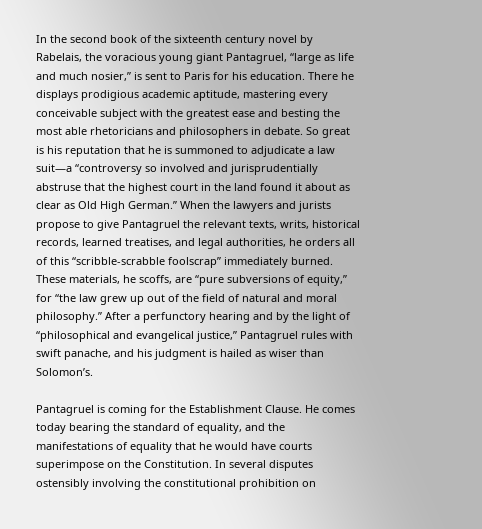In the second book of the sixteenth century novel by Rabelais, the voracious young giant Pantagruel, “large as life and much nosier,” is sent to Paris for his education. There he displays prodigious academic aptitude, mastering every conceivable subject with the greatest ease and besting the most able rhetoricians and philosophers in debate. So great is his reputation that he is summoned to adjudicate a law suit—a “controversy so involved and jurisprudentially abstruse that the highest court in the land found it about as clear as Old High German.” When the lawyers and jurists propose to give Pantagruel the relevant texts, writs, historical records, learned treatises, and legal authorities, he orders all of this “scribble-scrabble foolscrap” immediately burned. These materials, he scoffs, are “pure subversions of equity,” for “the law grew up out of the field of natural and moral philosophy.” After a perfunctory hearing and by the light of “philosophical and evangelical justice,” Pantagruel rules with swift panache, and his judgment is hailed as wiser than Solomon’s.

Pantagruel is coming for the Establishment Clause. He comes today bearing the standard of equality, and the manifestations of equality that he would have courts superimpose on the Constitution. In several disputes ostensibly involving the constitutional prohibition on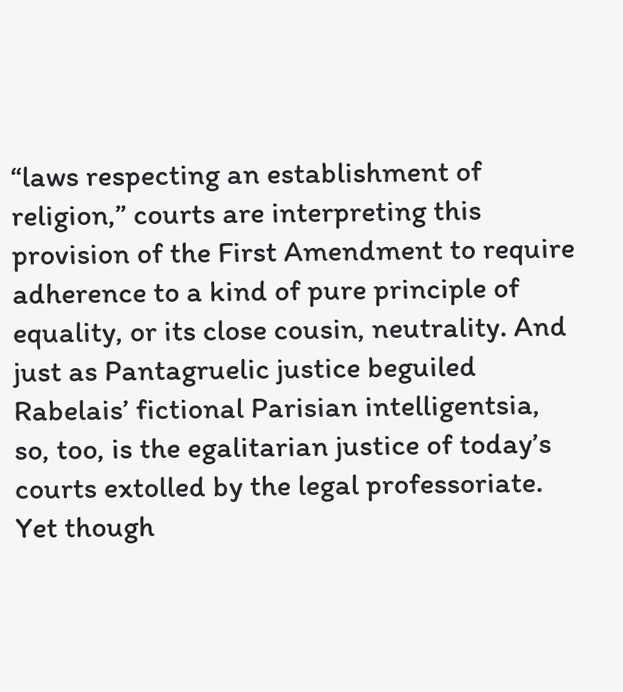“laws respecting an establishment of religion,” courts are interpreting this provision of the First Amendment to require adherence to a kind of pure principle of equality, or its close cousin, neutrality. And just as Pantagruelic justice beguiled Rabelais’ fictional Parisian intelligentsia, so, too, is the egalitarian justice of today’s courts extolled by the legal professoriate. Yet though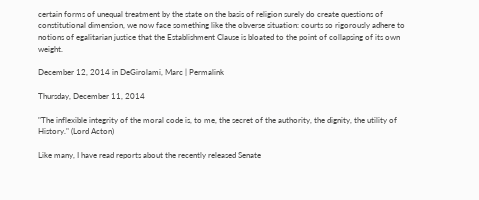certain forms of unequal treatment by the state on the basis of religion surely do create questions of constitutional dimension, we now face something like the obverse situation: courts so rigorously adhere to notions of egalitarian justice that the Establishment Clause is bloated to the point of collapsing of its own weight.

December 12, 2014 in DeGirolami, Marc | Permalink

Thursday, December 11, 2014

"The inflexible integrity of the moral code is, to me, the secret of the authority, the dignity, the utility of History." (Lord Acton)

Like many, I have read reports about the recently released Senate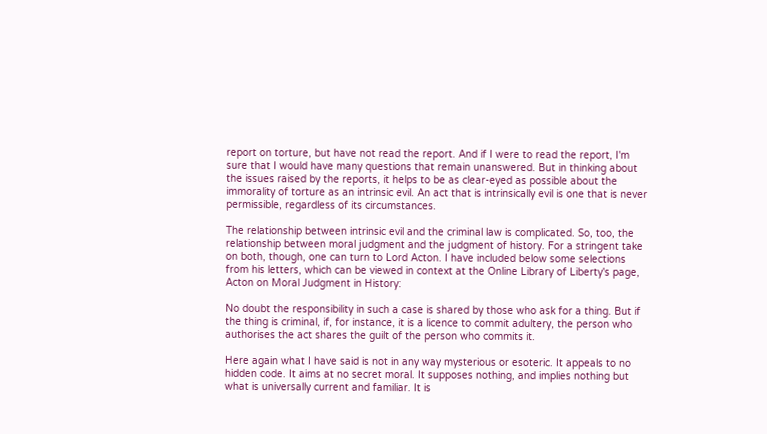report on torture, but have not read the report. And if I were to read the report, I'm sure that I would have many questions that remain unanswered. But in thinking about the issues raised by the reports, it helps to be as clear-eyed as possible about the immorality of torture as an intrinsic evil. An act that is intrinsically evil is one that is never permissible, regardless of its circumstances.

The relationship between intrinsic evil and the criminal law is complicated. So, too, the relationship between moral judgment and the judgment of history. For a stringent take on both, though, one can turn to Lord Acton. I have included below some selections from his letters, which can be viewed in context at the Online Library of Liberty's page, Acton on Moral Judgment in History:

No doubt the responsibility in such a case is shared by those who ask for a thing. But if the thing is criminal, if, for instance, it is a licence to commit adultery, the person who authorises the act shares the guilt of the person who commits it.

Here again what I have said is not in any way mysterious or esoteric. It appeals to no hidden code. It aims at no secret moral. It supposes nothing, and implies nothing but what is universally current and familiar. It is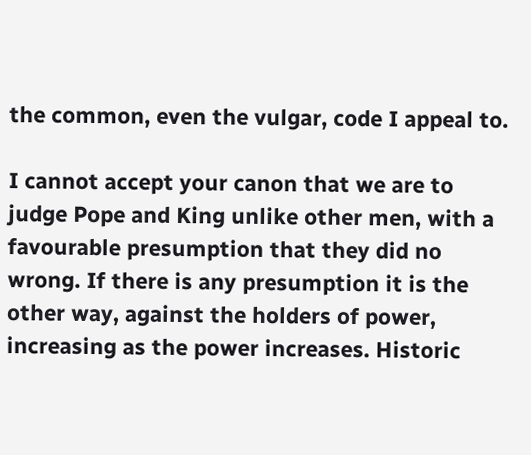the common, even the vulgar, code I appeal to.

I cannot accept your canon that we are to judge Pope and King unlike other men, with a favourable presumption that they did no wrong. If there is any presumption it is the other way, against the holders of power, increasing as the power increases. Historic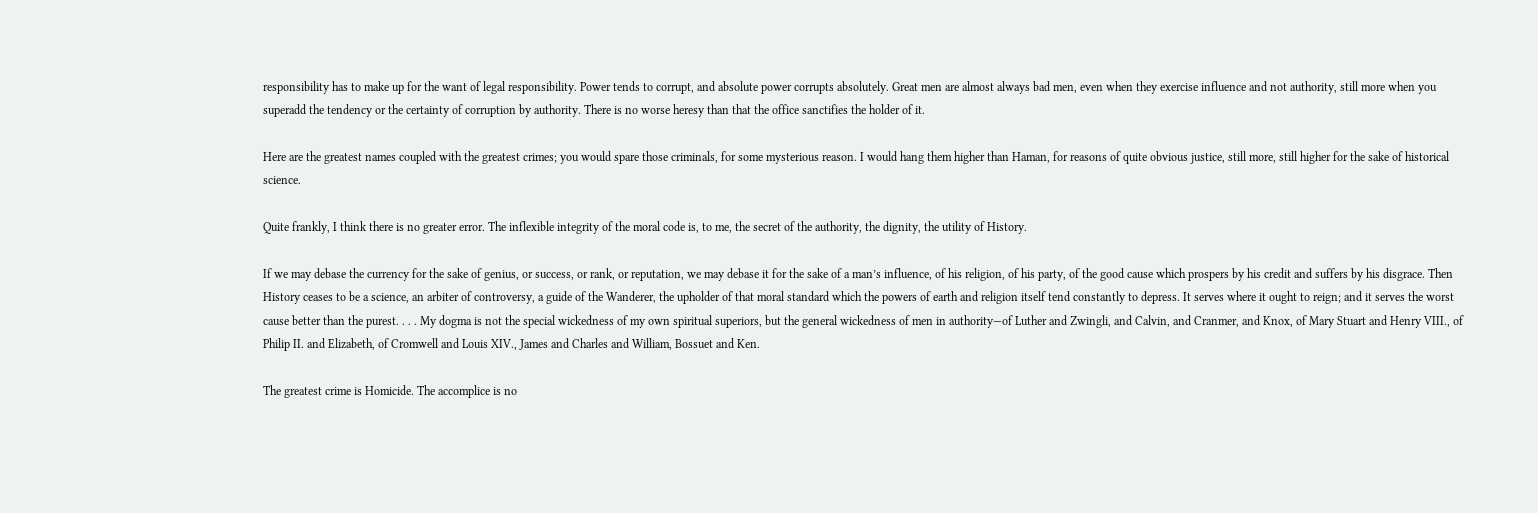responsibility has to make up for the want of legal responsibility. Power tends to corrupt, and absolute power corrupts absolutely. Great men are almost always bad men, even when they exercise influence and not authority, still more when you superadd the tendency or the certainty of corruption by authority. There is no worse heresy than that the office sanctifies the holder of it.

Here are the greatest names coupled with the greatest crimes; you would spare those criminals, for some mysterious reason. I would hang them higher than Haman, for reasons of quite obvious justice, still more, still higher for the sake of historical science.

Quite frankly, I think there is no greater error. The inflexible integrity of the moral code is, to me, the secret of the authority, the dignity, the utility of History.

If we may debase the currency for the sake of genius, or success, or rank, or reputation, we may debase it for the sake of a man’s influence, of his religion, of his party, of the good cause which prospers by his credit and suffers by his disgrace. Then History ceases to be a science, an arbiter of controversy, a guide of the Wanderer, the upholder of that moral standard which the powers of earth and religion itself tend constantly to depress. It serves where it ought to reign; and it serves the worst cause better than the purest. . . . My dogma is not the special wickedness of my own spiritual superiors, but the general wickedness of men in authority—of Luther and Zwingli, and Calvin, and Cranmer, and Knox, of Mary Stuart and Henry VIII., of Philip II. and Elizabeth, of Cromwell and Louis XIV., James and Charles and William, Bossuet and Ken.

The greatest crime is Homicide. The accomplice is no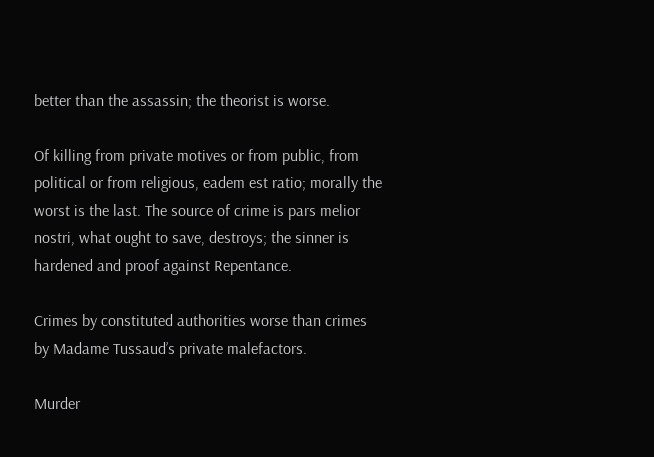better than the assassin; the theorist is worse.

Of killing from private motives or from public, from political or from religious, eadem est ratio; morally the worst is the last. The source of crime is pars melior nostri, what ought to save, destroys; the sinner is hardened and proof against Repentance.

Crimes by constituted authorities worse than crimes by Madame Tussaud’s private malefactors.

Murder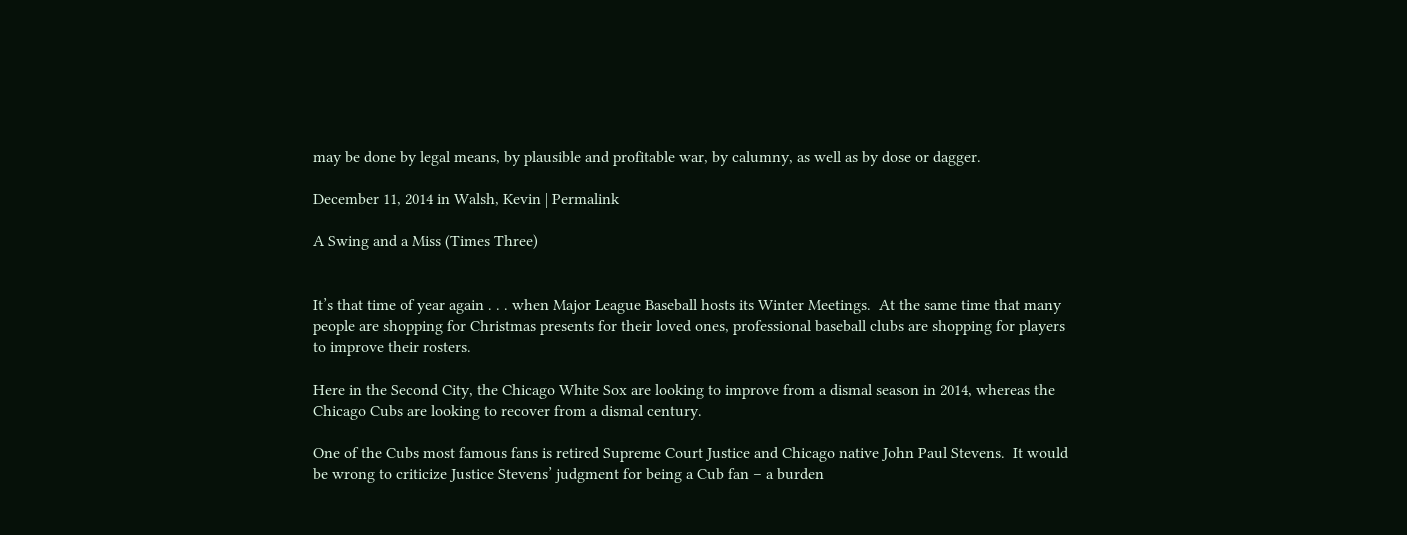may be done by legal means, by plausible and profitable war, by calumny, as well as by dose or dagger.

December 11, 2014 in Walsh, Kevin | Permalink

A Swing and a Miss (Times Three)


It’s that time of year again . . . when Major League Baseball hosts its Winter Meetings.  At the same time that many people are shopping for Christmas presents for their loved ones, professional baseball clubs are shopping for players to improve their rosters.

Here in the Second City, the Chicago White Sox are looking to improve from a dismal season in 2014, whereas the Chicago Cubs are looking to recover from a dismal century.

One of the Cubs most famous fans is retired Supreme Court Justice and Chicago native John Paul Stevens.  It would be wrong to criticize Justice Stevens’ judgment for being a Cub fan – a burden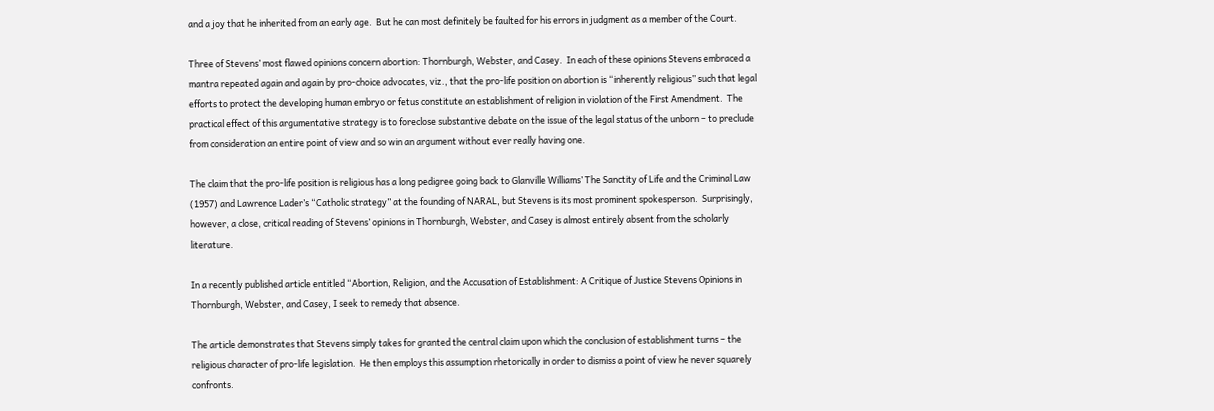and a joy that he inherited from an early age.  But he can most definitely be faulted for his errors in judgment as a member of the Court.

Three of Stevens’ most flawed opinions concern abortion: Thornburgh, Webster, and Casey.  In each of these opinions Stevens embraced a mantra repeated again and again by pro-choice advocates, viz., that the pro-life position on abortion is “inherently religious” such that legal efforts to protect the developing human embryo or fetus constitute an establishment of religion in violation of the First Amendment.  The practical effect of this argumentative strategy is to foreclose substantive debate on the issue of the legal status of the unborn – to preclude from consideration an entire point of view and so win an argument without ever really having one.

The claim that the pro-life position is religious has a long pedigree going back to Glanville Williams’ The Sanctity of Life and the Criminal Law (1957) and Lawrence Lader’s “Catholic strategy” at the founding of NARAL, but Stevens is its most prominent spokesperson.  Surprisingly, however, a close, critical reading of Stevens’ opinions in Thornburgh, Webster, and Casey is almost entirely absent from the scholarly literature.

In a recently published article entitled “Abortion, Religion, and the Accusation of Establishment: A Critique of Justice Stevens Opinions in Thornburgh, Webster, and Casey, I seek to remedy that absence.

The article demonstrates that Stevens simply takes for granted the central claim upon which the conclusion of establishment turns – the religious character of pro-life legislation.  He then employs this assumption rhetorically in order to dismiss a point of view he never squarely confronts.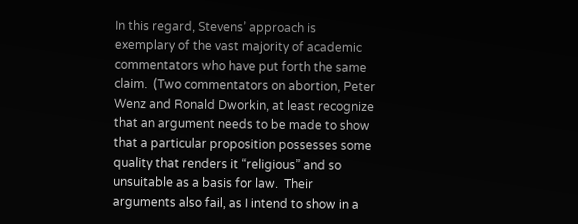In this regard, Stevens’ approach is exemplary of the vast majority of academic commentators who have put forth the same claim.  (Two commentators on abortion, Peter Wenz and Ronald Dworkin, at least recognize that an argument needs to be made to show that a particular proposition possesses some quality that renders it “religious” and so unsuitable as a basis for law.  Their arguments also fail, as I intend to show in a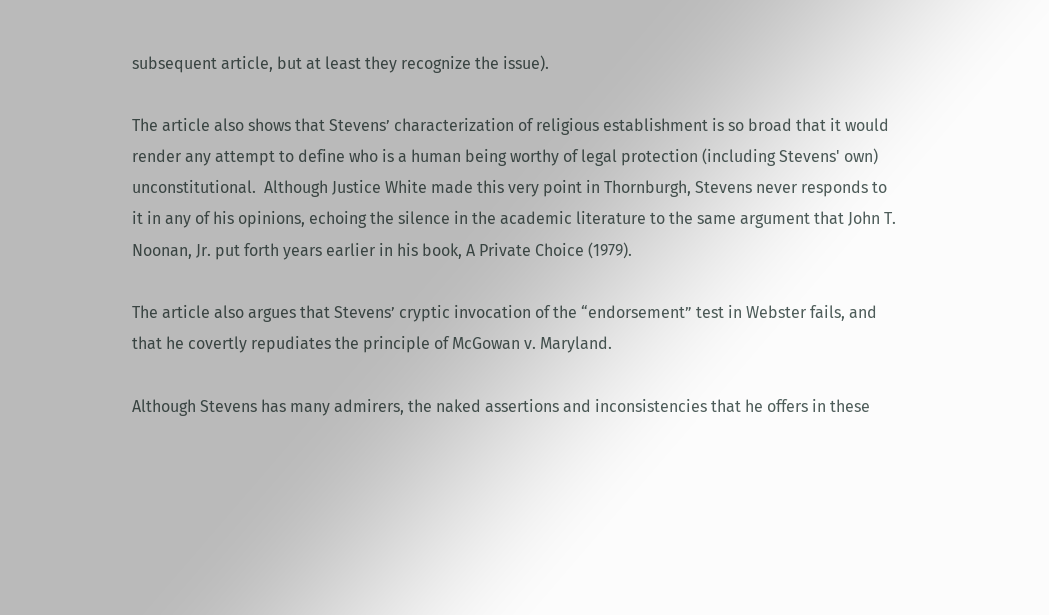subsequent article, but at least they recognize the issue).

The article also shows that Stevens’ characterization of religious establishment is so broad that it would render any attempt to define who is a human being worthy of legal protection (including Stevens' own) unconstitutional.  Although Justice White made this very point in Thornburgh, Stevens never responds to it in any of his opinions, echoing the silence in the academic literature to the same argument that John T. Noonan, Jr. put forth years earlier in his book, A Private Choice (1979).

The article also argues that Stevens’ cryptic invocation of the “endorsement” test in Webster fails, and that he covertly repudiates the principle of McGowan v. Maryland.

Although Stevens has many admirers, the naked assertions and inconsistencies that he offers in these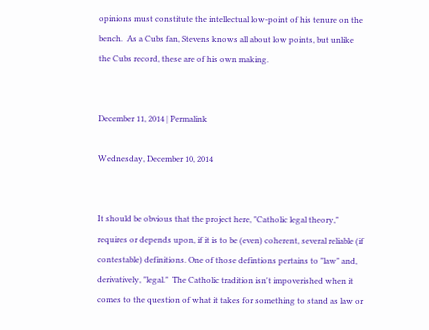opinions must constitute the intellectual low-point of his tenure on the bench.  As a Cubs fan, Stevens knows all about low points, but unlike the Cubs record, these are of his own making.


December 11, 2014 | Permalink

Wednesday, December 10, 2014


It should be obvious that the project here, "Catholic legal theory," requires or depends upon, if it is to be (even) coherent, several reliable (if contestable) definitions. One of those defintions pertains to "law" and, derivatively, "legal."  The Catholic tradition isn't impoverished when it comes to the question of what it takes for something to stand as law or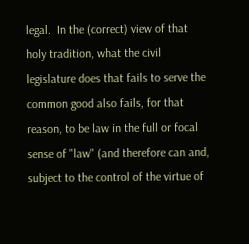legal.  In the (correct) view of that holy tradition, what the civil legislature does that fails to serve the common good also fails, for that reason, to be law in the full or focal sense of "law" (and therefore can and, subject to the control of the virtue of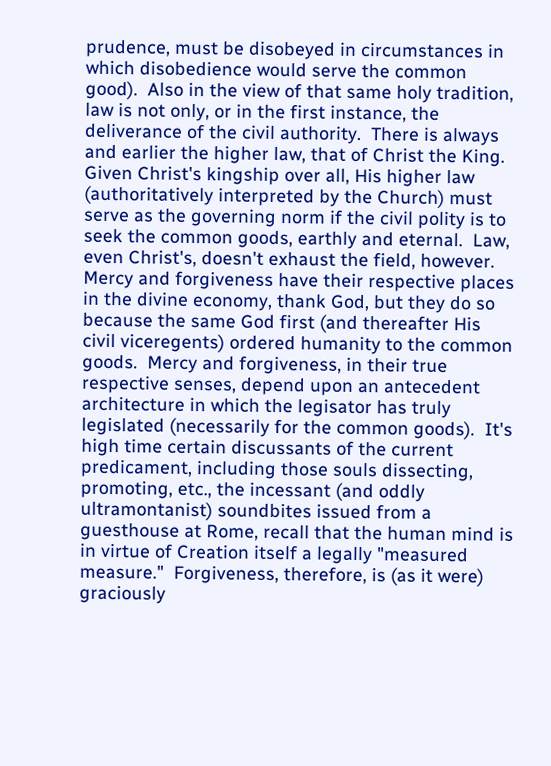prudence, must be disobeyed in circumstances in which disobedience would serve the common good).  Also in the view of that same holy tradition, law is not only, or in the first instance, the deliverance of the civil authority.  There is always and earlier the higher law, that of Christ the King.  Given Christ's kingship over all, His higher law (authoritatively interpreted by the Church) must serve as the governing norm if the civil polity is to seek the common goods, earthly and eternal.  Law, even Christ's, doesn't exhaust the field, however.  Mercy and forgiveness have their respective places in the divine economy, thank God, but they do so because the same God first (and thereafter His civil viceregents) ordered humanity to the common goods.  Mercy and forgiveness, in their true respective senses, depend upon an antecedent architecture in which the legisator has truly legislated (necessarily for the common goods).  It's high time certain discussants of the current predicament, including those souls dissecting, promoting, etc., the incessant (and oddly ultramontanist) soundbites issued from a guesthouse at Rome, recall that the human mind is in virtue of Creation itself a legally "measured measure."  Forgiveness, therefore, is (as it were) graciously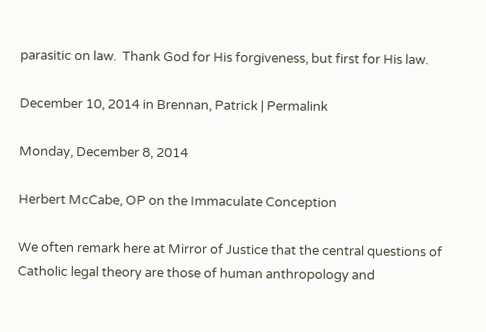parasitic on law.  Thank God for His forgiveness, but first for His law.

December 10, 2014 in Brennan, Patrick | Permalink

Monday, December 8, 2014

Herbert McCabe, OP on the Immaculate Conception

We often remark here at Mirror of Justice that the central questions of Catholic legal theory are those of human anthropology and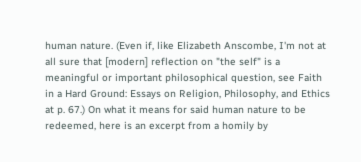human nature. (Even if, like Elizabeth Anscombe, I'm not at all sure that [modern] reflection on "the self" is a meaningful or important philosophical question, see Faith in a Hard Ground: Essays on Religion, Philosophy, and Ethics at p. 67.) On what it means for said human nature to be redeemed, here is an excerpt from a homily by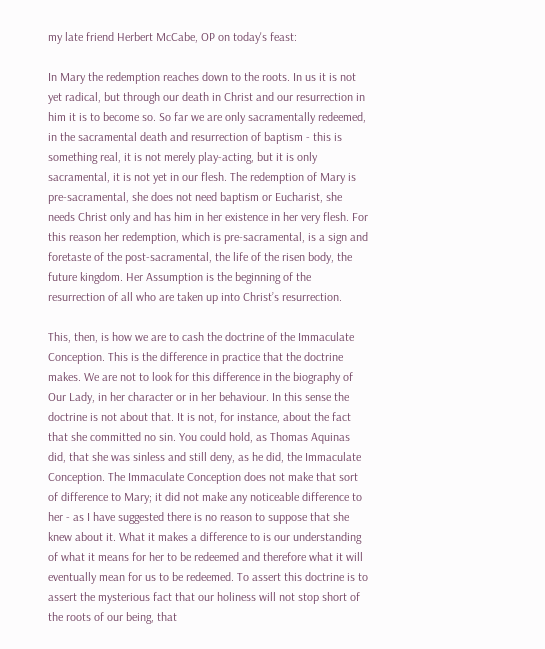my late friend Herbert McCabe, OP on today's feast:

In Mary the redemption reaches down to the roots. In us it is not yet radical, but through our death in Christ and our resurrection in him it is to become so. So far we are only sacramentally redeemed, in the sacramental death and resurrection of baptism - this is something real, it is not merely play-acting, but it is only sacramental, it is not yet in our flesh. The redemption of Mary is pre-sacramental, she does not need baptism or Eucharist, she needs Christ only and has him in her existence in her very flesh. For this reason her redemption, which is pre-sacramental, is a sign and foretaste of the post-sacramental, the life of the risen body, the future kingdom. Her Assumption is the beginning of the resurrection of all who are taken up into Christ’s resurrection.

This, then, is how we are to cash the doctrine of the Immaculate Conception. This is the difference in practice that the doctrine makes. We are not to look for this difference in the biography of Our Lady, in her character or in her behaviour. In this sense the doctrine is not about that. It is not, for instance, about the fact that she committed no sin. You could hold, as Thomas Aquinas did, that she was sinless and still deny, as he did, the Immaculate Conception. The Immaculate Conception does not make that sort of difference to Mary; it did not make any noticeable difference to her - as I have suggested there is no reason to suppose that she knew about it. What it makes a difference to is our understanding of what it means for her to be redeemed and therefore what it will eventually mean for us to be redeemed. To assert this doctrine is to assert the mysterious fact that our holiness will not stop short of the roots of our being, that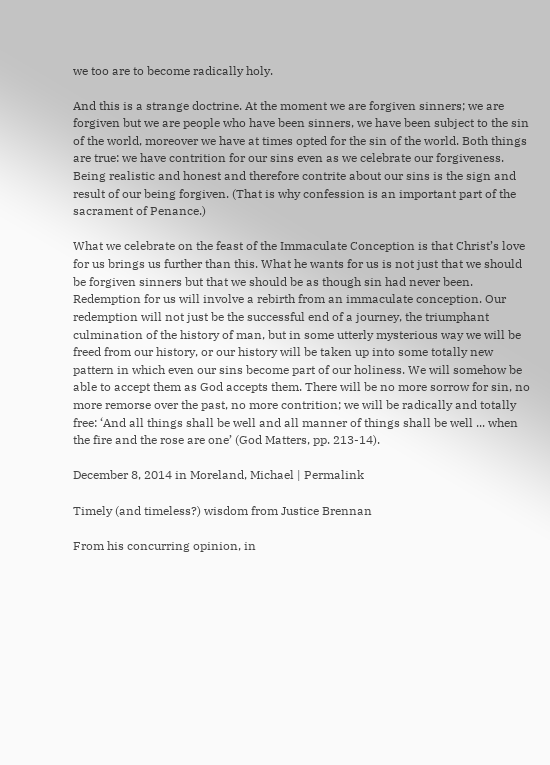we too are to become radically holy.

And this is a strange doctrine. At the moment we are forgiven sinners; we are forgiven but we are people who have been sinners, we have been subject to the sin of the world, moreover we have at times opted for the sin of the world. Both things are true: we have contrition for our sins even as we celebrate our forgiveness. Being realistic and honest and therefore contrite about our sins is the sign and result of our being forgiven. (That is why confession is an important part of the sacrament of Penance.)

What we celebrate on the feast of the Immaculate Conception is that Christ’s love for us brings us further than this. What he wants for us is not just that we should be forgiven sinners but that we should be as though sin had never been. Redemption for us will involve a rebirth from an immaculate conception. Our redemption will not just be the successful end of a journey, the triumphant culmination of the history of man, but in some utterly mysterious way we will be freed from our history, or our history will be taken up into some totally new pattern in which even our sins become part of our holiness. We will somehow be able to accept them as God accepts them. There will be no more sorrow for sin, no more remorse over the past, no more contrition; we will be radically and totally free: ‘And all things shall be well and all manner of things shall be well ... when the fire and the rose are one’ (God Matters, pp. 213-14).

December 8, 2014 in Moreland, Michael | Permalink

Timely (and timeless?) wisdom from Justice Brennan

From his concurring opinion, in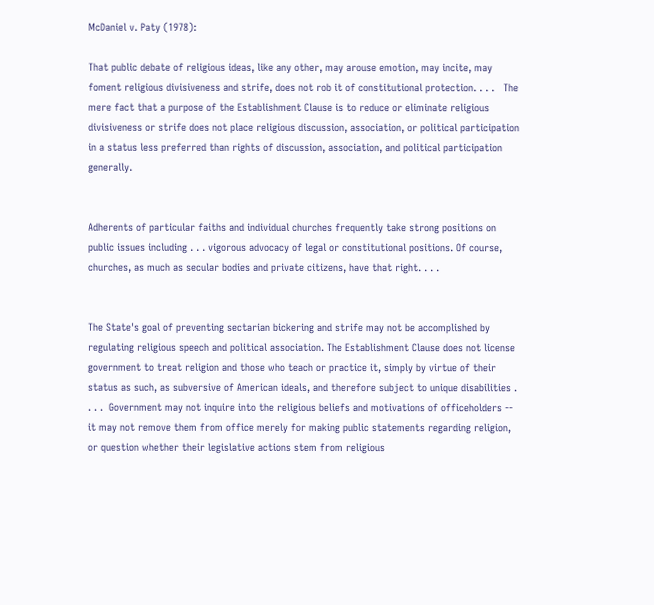McDaniel v. Paty (1978):

That public debate of religious ideas, like any other, may arouse emotion, may incite, may foment religious divisiveness and strife, does not rob it of constitutional protection. . . .   The mere fact that a purpose of the Establishment Clause is to reduce or eliminate religious divisiveness or strife does not place religious discussion, association, or political participation in a status less preferred than rights of discussion, association, and political participation generally.


Adherents of particular faiths and individual churches frequently take strong positions on public issues including . . . vigorous advocacy of legal or constitutional positions. Of course, churches, as much as secular bodies and private citizens, have that right. . . .


The State's goal of preventing sectarian bickering and strife may not be accomplished by regulating religious speech and political association. The Establishment Clause does not license government to treat religion and those who teach or practice it, simply by virtue of their status as such, as subversive of American ideals, and therefore subject to unique disabilities . . . .  Government may not inquire into the religious beliefs and motivations of officeholders -- it may not remove them from office merely for making public statements regarding religion, or question whether their legislative actions stem from religious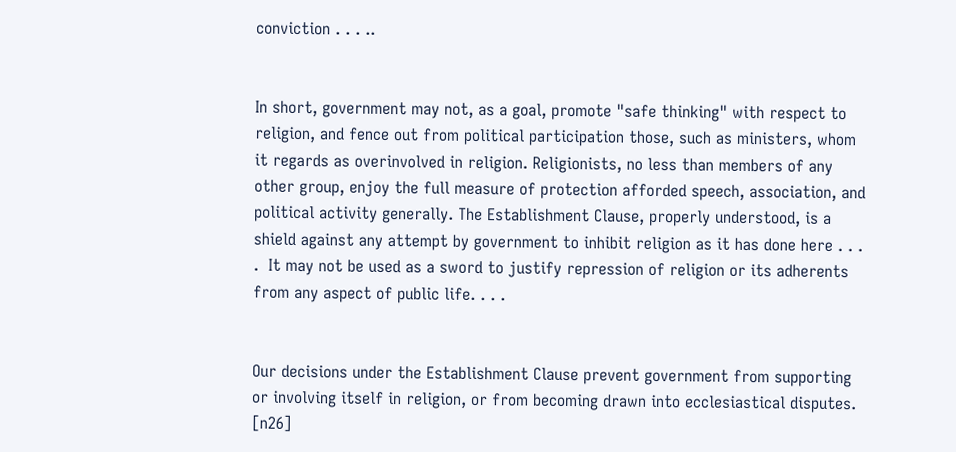conviction . . . ..


In short, government may not, as a goal, promote "safe thinking" with respect to religion, and fence out from political participation those, such as ministers, whom it regards as overinvolved in religion. Religionists, no less than members of any other group, enjoy the full measure of protection afforded speech, association, and political activity generally. The Establishment Clause, properly understood, is a shield against any attempt by government to inhibit religion as it has done here . . . .  It may not be used as a sword to justify repression of religion or its adherents from any aspect of public life. . . .


Our decisions under the Establishment Clause prevent government from supporting or involving itself in religion, or from becoming drawn into ecclesiastical disputes. [n26]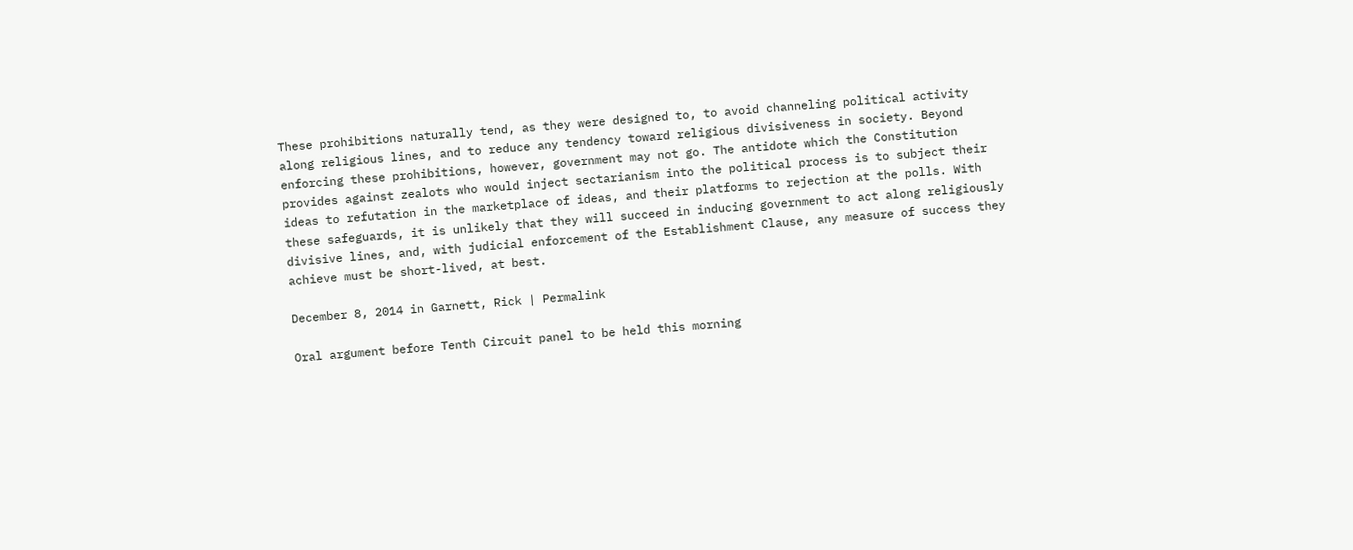These prohibitions naturally tend, as they were designed to, to avoid channeling political activity along religious lines, and to reduce any tendency toward religious divisiveness in society. Beyond enforcing these prohibitions, however, government may not go. The antidote which the Constitution provides against zealots who would inject sectarianism into the political process is to subject their ideas to refutation in the marketplace of ideas, and their platforms to rejection at the polls. With these safeguards, it is unlikely that they will succeed in inducing government to act along religiously divisive lines, and, with judicial enforcement of the Establishment Clause, any measure of success they achieve must be short-lived, at best.

December 8, 2014 in Garnett, Rick | Permalink

Oral argument before Tenth Circuit panel to be held this morning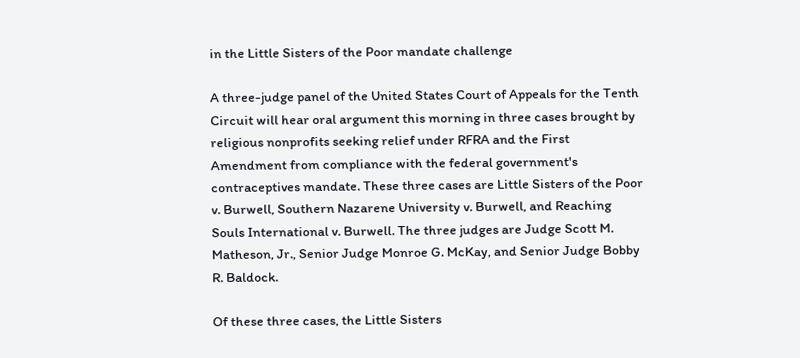in the Little Sisters of the Poor mandate challenge

A three-judge panel of the United States Court of Appeals for the Tenth Circuit will hear oral argument this morning in three cases brought by religious nonprofits seeking relief under RFRA and the First Amendment from compliance with the federal government's contraceptives mandate. These three cases are Little Sisters of the Poor v. Burwell, Southern Nazarene University v. Burwell, and Reaching Souls International v. Burwell. The three judges are Judge Scott M. Matheson, Jr., Senior Judge Monroe G. McKay, and Senior Judge Bobby R. Baldock.

Of these three cases, the Little Sisters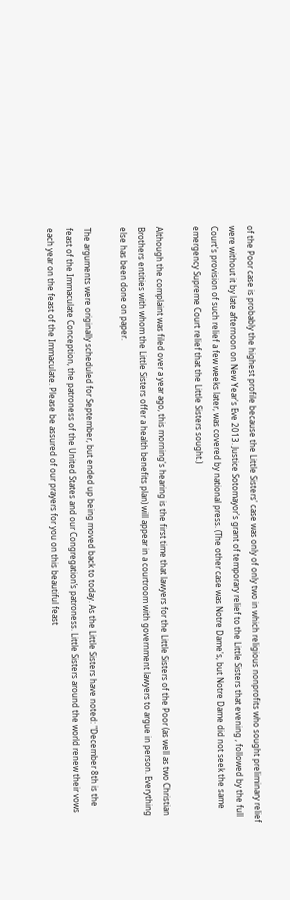of the Poor case is probably the highest profile because the Little Sisters' case was only of only two in which religious nonprofits who sought preliminary relief were without it by late afternoon on New Year's Eve 2013. Justice Sotomayor's grant of temporary relief to the Little Sisters that evening , followed by the full Court's provision of such relief a few weeks later, was covered by national press. (The other case was Notre Dame's, but Notre Dame did not seek the same emergency Supreme Court relief that the Little Sisters sought.)

Although the complaint was filed over a year ago, this morning's hearing is the first time that lawyers for the Little Sisters of the Poor (as well as two Christian Brothers entities with whom the Little Sisters offer a health benefits plan) will appear in a courtroom with government lawyers to argue in person. Everything else has been done on paper.

The arguments were originally scheduled for September, but ended up being moved back to today. As the Little Sisters have noted: "December 8th is the feast of the Immaculate Conception, the patroness of the United States and our Congregation’s patroness. Little Sisters around the world renew their vows each year on the feast of the Immaculate. Please be assured of our prayers for you on this beautiful feast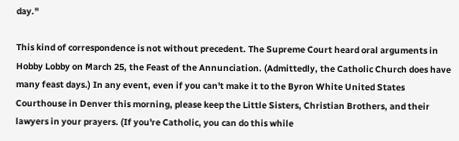day."

This kind of correspondence is not without precedent. The Supreme Court heard oral arguments in Hobby Lobby on March 25, the Feast of the Annunciation. (Admittedly, the Catholic Church does have many feast days.) In any event, even if you can't make it to the Byron White United States Courthouse in Denver this morning, please keep the Little Sisters, Christian Brothers, and their lawyers in your prayers. (If you're Catholic, you can do this while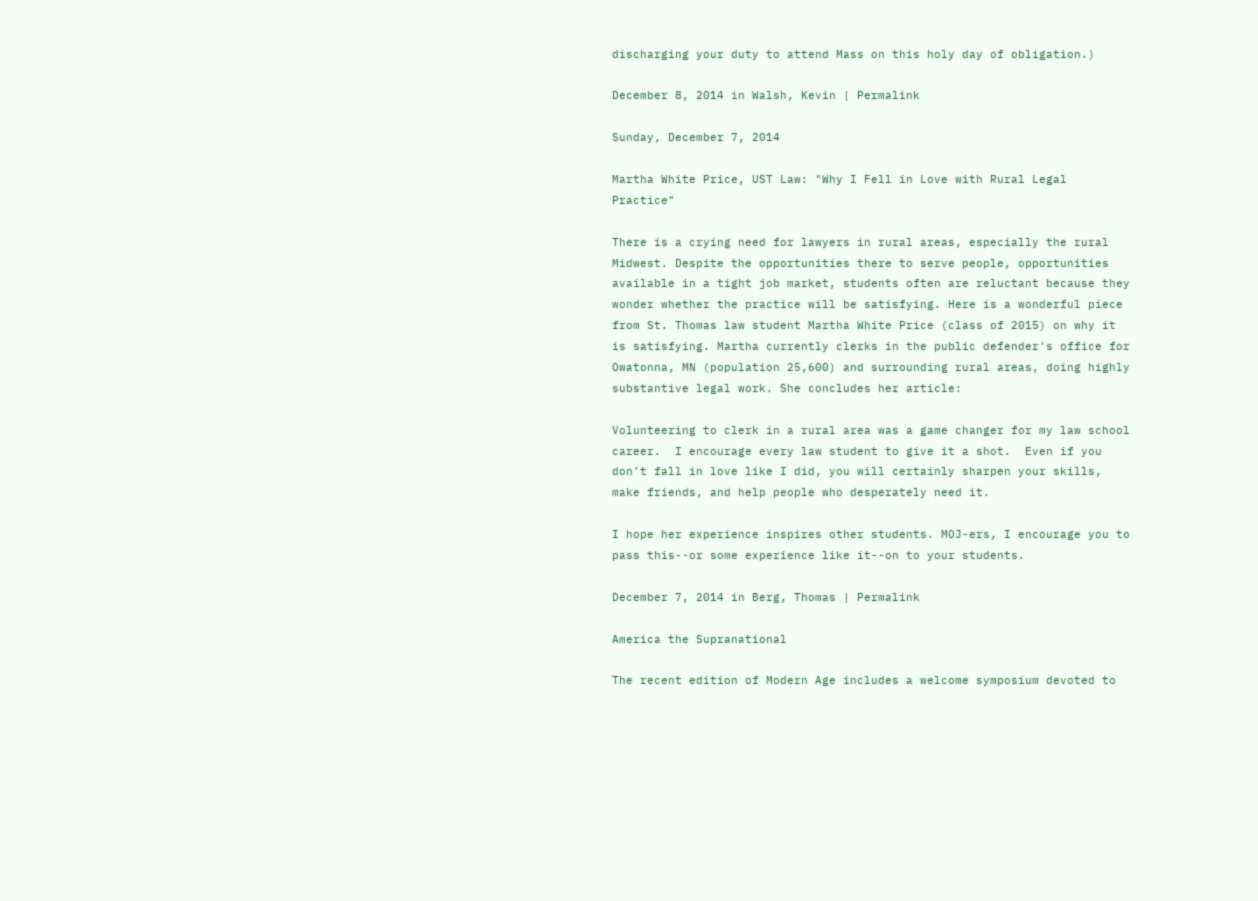discharging your duty to attend Mass on this holy day of obligation.)

December 8, 2014 in Walsh, Kevin | Permalink

Sunday, December 7, 2014

Martha White Price, UST Law: "Why I Fell in Love with Rural Legal Practice"

There is a crying need for lawyers in rural areas, especially the rural Midwest. Despite the opportunities there to serve people, opportunities available in a tight job market, students often are reluctant because they wonder whether the practice will be satisfying. Here is a wonderful piece from St. Thomas law student Martha White Price (class of 2015) on why it is satisfying. Martha currently clerks in the public defender's office for Owatonna, MN (population 25,600) and surrounding rural areas, doing highly substantive legal work. She concludes her article:

Volunteering to clerk in a rural area was a game changer for my law school career.  I encourage every law student to give it a shot.  Even if you don’t fall in love like I did, you will certainly sharpen your skills, make friends, and help people who desperately need it.

I hope her experience inspires other students. MOJ-ers, I encourage you to pass this--or some experience like it--on to your students.

December 7, 2014 in Berg, Thomas | Permalink

America the Supranational

The recent edition of Modern Age includes a welcome symposium devoted to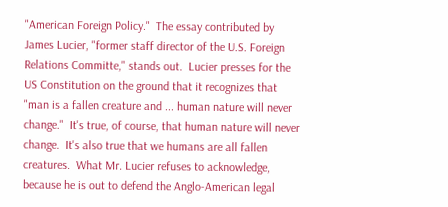"American Foreign Policy."  The essay contributed by  James Lucier, "former staff director of the U.S. Foreign Relations Committe," stands out.  Lucier presses for the US Constitution on the ground that it recognizes that "man is a fallen creature and ... human nature will never change."  It's true, of course, that human nature will never change.  It's also true that we humans are all fallen creatures.  What Mr. Lucier refuses to acknowledge, because he is out to defend the Anglo-American legal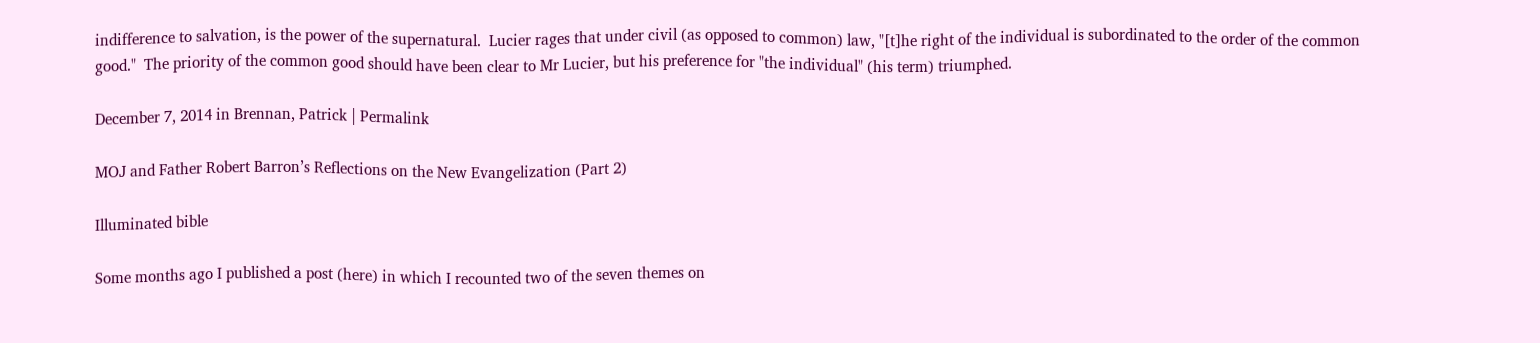indifference to salvation, is the power of the supernatural.  Lucier rages that under civil (as opposed to common) law, "[t]he right of the individual is subordinated to the order of the common good."  The priority of the common good should have been clear to Mr Lucier, but his preference for "the individual" (his term) triumphed.

December 7, 2014 in Brennan, Patrick | Permalink

MOJ and Father Robert Barron’s Reflections on the New Evangelization (Part 2)

Illuminated bible

Some months ago I published a post (here) in which I recounted two of the seven themes on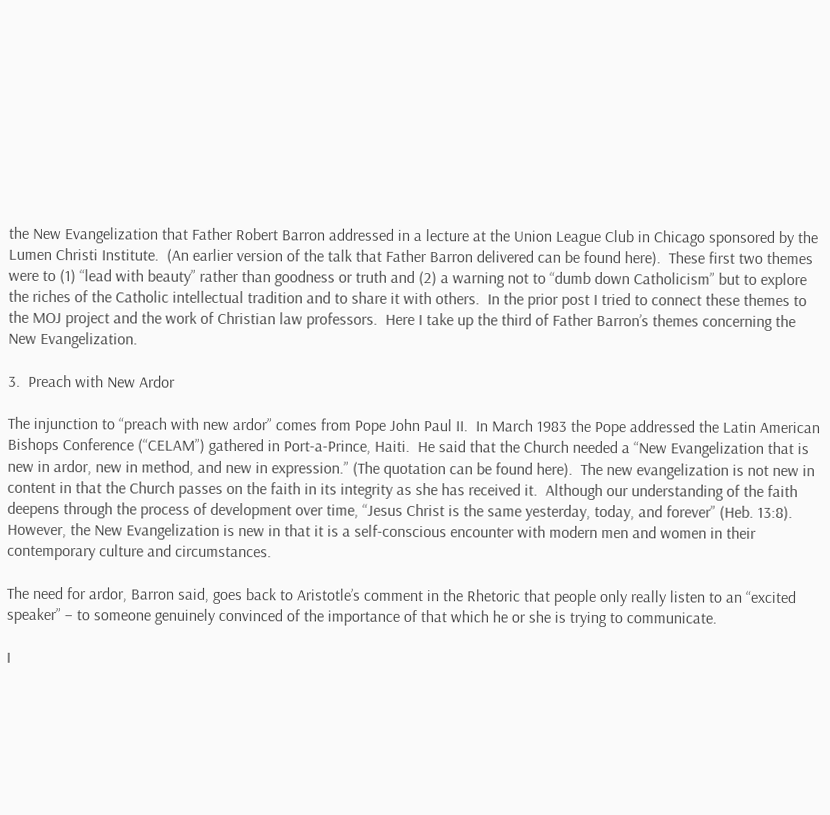the New Evangelization that Father Robert Barron addressed in a lecture at the Union League Club in Chicago sponsored by the Lumen Christi Institute.  (An earlier version of the talk that Father Barron delivered can be found here).  These first two themes were to (1) “lead with beauty” rather than goodness or truth and (2) a warning not to “dumb down Catholicism” but to explore the riches of the Catholic intellectual tradition and to share it with others.  In the prior post I tried to connect these themes to the MOJ project and the work of Christian law professors.  Here I take up the third of Father Barron’s themes concerning the New Evangelization.

3.  Preach with New Ardor

The injunction to “preach with new ardor” comes from Pope John Paul II.  In March 1983 the Pope addressed the Latin American Bishops Conference (“CELAM”) gathered in Port-a-Prince, Haiti.  He said that the Church needed a “New Evangelization that is new in ardor, new in method, and new in expression.” (The quotation can be found here).  The new evangelization is not new in content in that the Church passes on the faith in its integrity as she has received it.  Although our understanding of the faith deepens through the process of development over time, “Jesus Christ is the same yesterday, today, and forever” (Heb. 13:8).  However, the New Evangelization is new in that it is a self-conscious encounter with modern men and women in their contemporary culture and circumstances.

The need for ardor, Barron said, goes back to Aristotle’s comment in the Rhetoric that people only really listen to an “excited speaker” – to someone genuinely convinced of the importance of that which he or she is trying to communicate.

I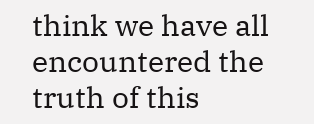think we have all encountered the truth of this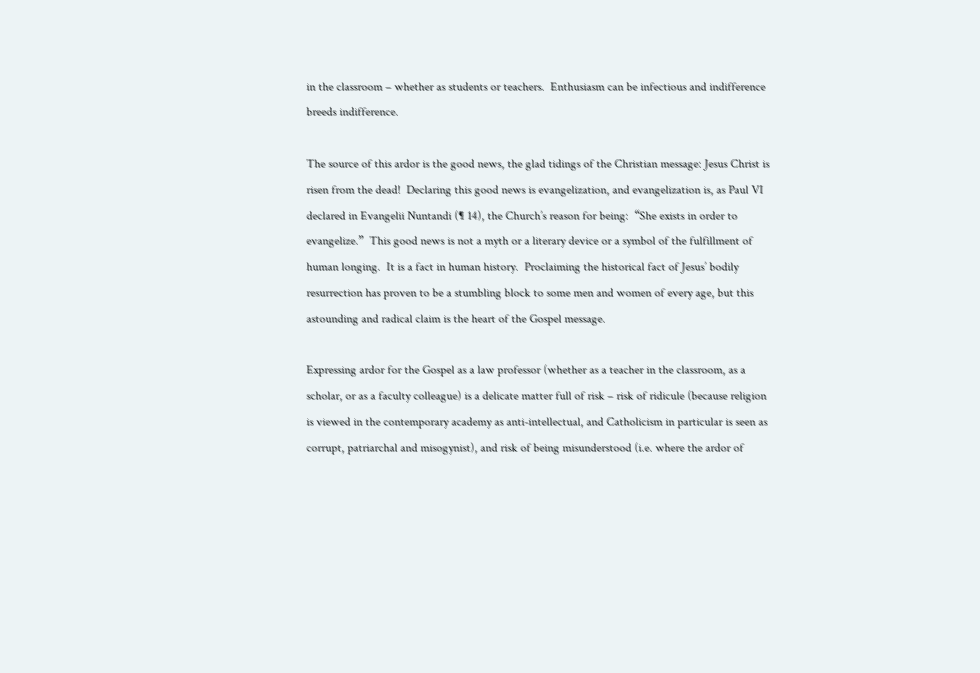in the classroom – whether as students or teachers.  Enthusiasm can be infectious and indifference breeds indifference.

The source of this ardor is the good news, the glad tidings of the Christian message: Jesus Christ is risen from the dead!  Declaring this good news is evangelization, and evangelization is, as Paul VI declared in Evangelii Nuntandi (¶ 14), the Church’s reason for being:  “She exists in order to evangelize.”  This good news is not a myth or a literary device or a symbol of the fulfillment of human longing.  It is a fact in human history.  Proclaiming the historical fact of Jesus’ bodily resurrection has proven to be a stumbling block to some men and women of every age, but this astounding and radical claim is the heart of the Gospel message.

Expressing ardor for the Gospel as a law professor (whether as a teacher in the classroom, as a scholar, or as a faculty colleague) is a delicate matter full of risk – risk of ridicule (because religion is viewed in the contemporary academy as anti-intellectual, and Catholicism in particular is seen as corrupt, patriarchal and misogynist), and risk of being misunderstood (i.e. where the ardor of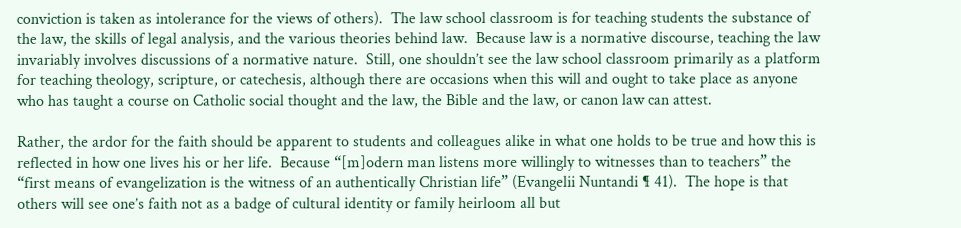conviction is taken as intolerance for the views of others).  The law school classroom is for teaching students the substance of the law, the skills of legal analysis, and the various theories behind law.  Because law is a normative discourse, teaching the law invariably involves discussions of a normative nature.  Still, one shouldn’t see the law school classroom primarily as a platform for teaching theology, scripture, or catechesis, although there are occasions when this will and ought to take place as anyone who has taught a course on Catholic social thought and the law, the Bible and the law, or canon law can attest.

Rather, the ardor for the faith should be apparent to students and colleagues alike in what one holds to be true and how this is reflected in how one lives his or her life.  Because “[m]odern man listens more willingly to witnesses than to teachers” the “first means of evangelization is the witness of an authentically Christian life” (Evangelii Nuntandi ¶ 41).  The hope is that others will see one’s faith not as a badge of cultural identity or family heirloom all but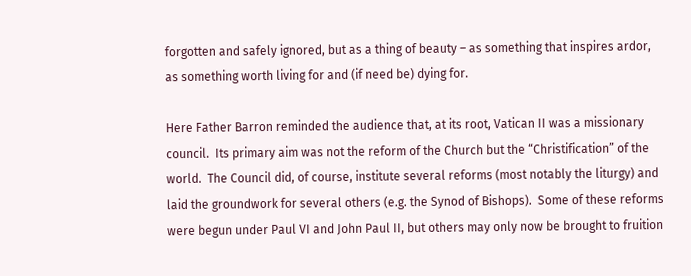forgotten and safely ignored, but as a thing of beauty – as something that inspires ardor, as something worth living for and (if need be) dying for.

Here Father Barron reminded the audience that, at its root, Vatican II was a missionary council.  Its primary aim was not the reform of the Church but the “Christification” of the world.  The Council did, of course, institute several reforms (most notably the liturgy) and laid the groundwork for several others (e.g. the Synod of Bishops).  Some of these reforms were begun under Paul VI and John Paul II, but others may only now be brought to fruition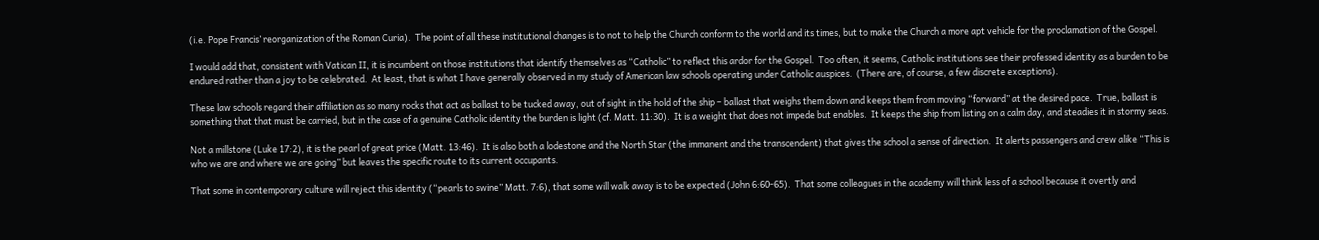(i.e. Pope Francis’ reorganization of the Roman Curia).  The point of all these institutional changes is to not to help the Church conform to the world and its times, but to make the Church a more apt vehicle for the proclamation of the Gospel.

I would add that, consistent with Vatican II, it is incumbent on those institutions that identify themselves as “Catholic” to reflect this ardor for the Gospel.  Too often, it seems, Catholic institutions see their professed identity as a burden to be endured rather than a joy to be celebrated.  At least, that is what I have generally observed in my study of American law schools operating under Catholic auspices.  (There are, of course, a few discrete exceptions).

These law schools regard their affiliation as so many rocks that act as ballast to be tucked away, out of sight in the hold of the ship – ballast that weighs them down and keeps them from moving “forward” at the desired pace.  True, ballast is something that that must be carried, but in the case of a genuine Catholic identity the burden is light (cf. Matt. 11:30).  It is a weight that does not impede but enables.  It keeps the ship from listing on a calm day, and steadies it in stormy seas.

Not a millstone (Luke 17:2), it is the pearl of great price (Matt. 13:46).  It is also both a lodestone and the North Star (the immanent and the transcendent) that gives the school a sense of direction.  It alerts passengers and crew alike “This is who we are and where we are going” but leaves the specific route to its current occupants.

That some in contemporary culture will reject this identity (“pearls to swine” Matt. 7:6), that some will walk away is to be expected (John 6:60-65).  That some colleagues in the academy will think less of a school because it overtly and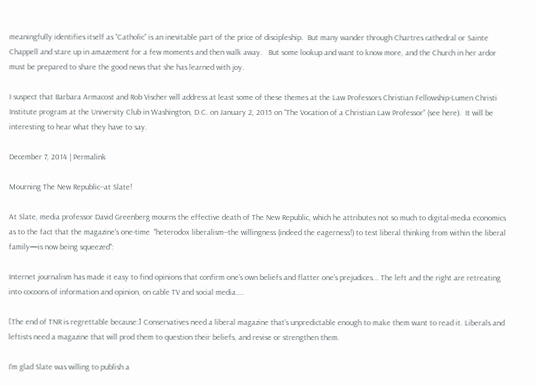meaningfully identifies itself as “Catholic” is an inevitable part of the price of discipleship.  But many wander through Chartres cathedral or Sainte Chappell and stare up in amazement for a few moments and then walk away.   But some lookup and want to know more, and the Church in her ardor must be prepared to share the good news that she has learned with joy.

I suspect that Barbara Armacost and Rob Vischer will address at least some of these themes at the Law Professors Christian Fellowship-Lumen Christi Institute program at the University Club in Washington, D.C. on January 2, 2015 on “The Vocation of a Christian Law Professor” (see here).  It will be interesting to hear what they have to say.

December 7, 2014 | Permalink

Mourning The New Republic--at Slate!

At Slate, media professor David Greenberg mourns the effective death of The New Republic, which he attributes not so much to digital-media economics as to the fact that the magazine's one-time  "heterodox liberalism--the willingness (indeed the eagerness!) to test liberal thinking from within the liberal family—is now being squeezed":

Internet journalism has made it easy to find opinions that confirm one’s own beliefs and flatter one’s prejudices... The left and the right are retreating into cocoons of information and opinion, on cable TV and social media....

[The end of TNR is regrettable because:] Conservatives need a liberal magazine that’s unpredictable enough to make them want to read it. Liberals and leftists need a magazine that will prod them to question their beliefs, and revise or strengthen them.

I'm glad Slate was willing to publish a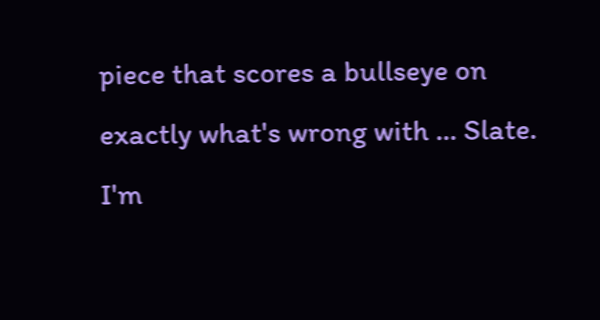piece that scores a bullseye on exactly what's wrong with ... Slate. I'm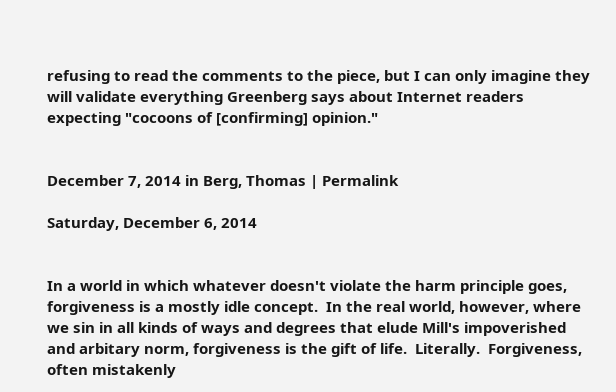refusing to read the comments to the piece, but I can only imagine they will validate everything Greenberg says about Internet readers expecting "cocoons of [confirming] opinion."


December 7, 2014 in Berg, Thomas | Permalink

Saturday, December 6, 2014


In a world in which whatever doesn't violate the harm principle goes, forgiveness is a mostly idle concept.  In the real world, however, where we sin in all kinds of ways and degrees that elude Mill's impoverished and arbitary norm, forgiveness is the gift of life.  Literally.  Forgiveness, often mistakenly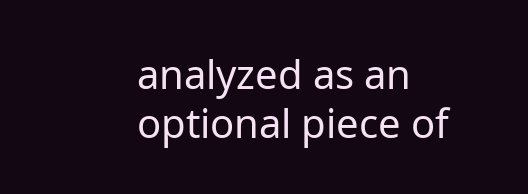analyzed as an optional piece of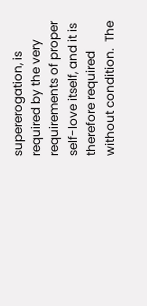supererogation, is required by the very requirements of proper self-love itself, and it is therefore required without condition.  The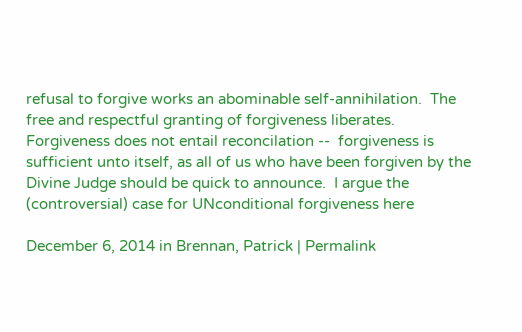refusal to forgive works an abominable self-annihilation.  The free and respectful granting of forgiveness liberates.  Forgiveness does not entail reconcilation --  forgiveness is sufficient unto itself, as all of us who have been forgiven by the Divine Judge should be quick to announce.  I argue the (controversial) case for UNconditional forgiveness here

December 6, 2014 in Brennan, Patrick | Permalink